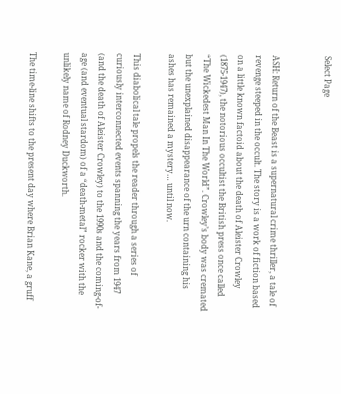Select Page


ASH: Return of the Beast is a supernatural crime thriller, a tale of revenge steeped in the occult. The story is a work of fiction based on a little known factoid about the death of Aleister Crowley (1875-1947), the notorious occultist the British press once called “The Wickedest Man In The World”. Crowley’s body was cremated but the unexplained disappearance of the urn containing his ashes has remained a mystery… until now.

This diabolical tale propels the reader through a series of curiously interconnected events spanning the years from 1947 (and the death of Aleister Crowley) to the 1990s and the coming-of-age (and eventual stardom) of a “death-metal” rocker with the unlikely name of Rodney Duckworth.

The time-line shifts to the present day where Brian Kane, a gruff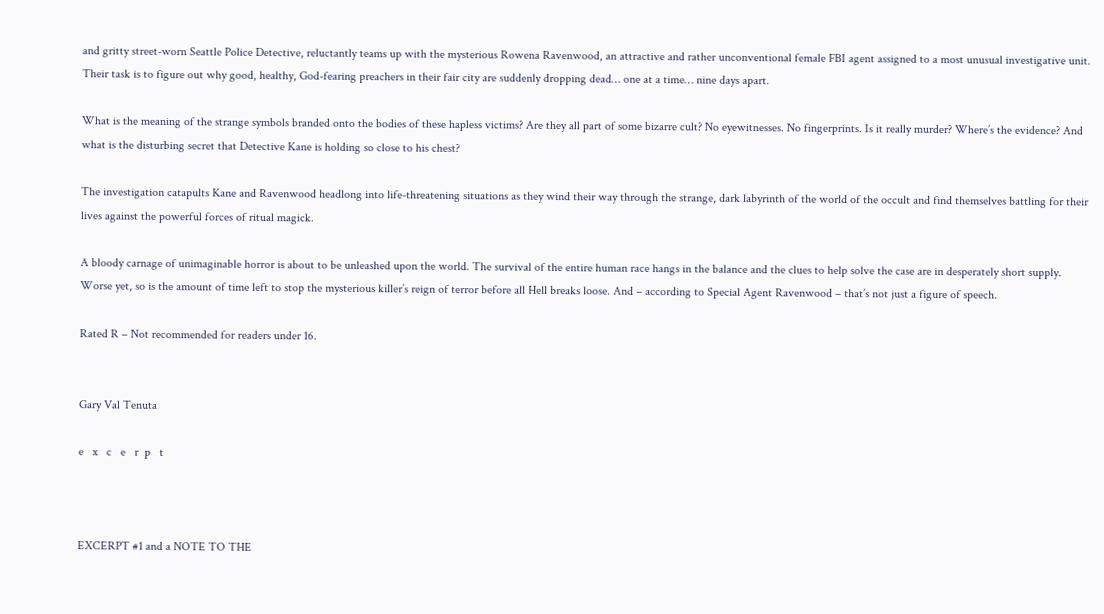and gritty street-worn Seattle Police Detective, reluctantly teams up with the mysterious Rowena Ravenwood, an attractive and rather unconventional female FBI agent assigned to a most unusual investigative unit. Their task is to figure out why good, healthy, God-fearing preachers in their fair city are suddenly dropping dead… one at a time… nine days apart.

What is the meaning of the strange symbols branded onto the bodies of these hapless victims? Are they all part of some bizarre cult? No eyewitnesses. No fingerprints. Is it really murder? Where’s the evidence? And what is the disturbing secret that Detective Kane is holding so close to his chest?

The investigation catapults Kane and Ravenwood headlong into life-threatening situations as they wind their way through the strange, dark labyrinth of the world of the occult and find themselves battling for their lives against the powerful forces of ritual magick.

A bloody carnage of unimaginable horror is about to be unleashed upon the world. The survival of the entire human race hangs in the balance and the clues to help solve the case are in desperately short supply. Worse yet, so is the amount of time left to stop the mysterious killer’s reign of terror before all Hell breaks loose. And – according to Special Agent Ravenwood – that’s not just a figure of speech.

Rated R – Not recommended for readers under 16.


Gary Val Tenuta

e   x   c   e   r  p   t



EXCERPT #1 and a NOTE TO THE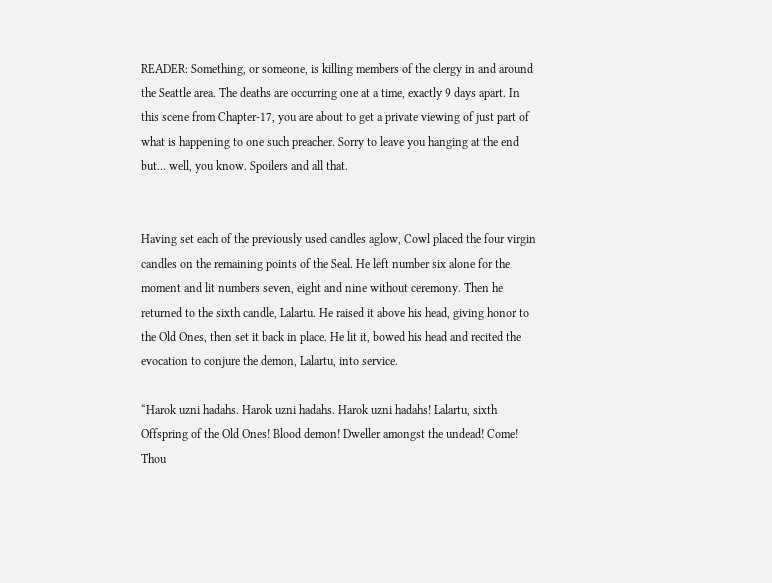READER: Something, or someone, is killing members of the clergy in and around the Seattle area. The deaths are occurring one at a time, exactly 9 days apart. In this scene from Chapter-17, you are about to get a private viewing of just part of what is happening to one such preacher. Sorry to leave you hanging at the end but… well, you know. Spoilers and all that.


Having set each of the previously used candles aglow, Cowl placed the four virgin candles on the remaining points of the Seal. He left number six alone for the moment and lit numbers seven, eight and nine without ceremony. Then he returned to the sixth candle, Lalartu. He raised it above his head, giving honor to the Old Ones, then set it back in place. He lit it, bowed his head and recited the evocation to conjure the demon, Lalartu, into service.

“Harok uzni hadahs. Harok uzni hadahs. Harok uzni hadahs! Lalartu, sixth Offspring of the Old Ones! Blood demon! Dweller amongst the undead! Come! Thou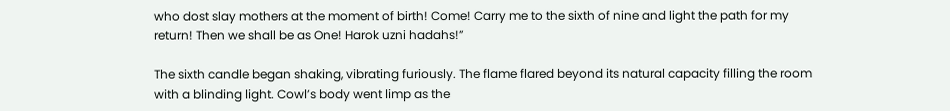who dost slay mothers at the moment of birth! Come! Carry me to the sixth of nine and light the path for my return! Then we shall be as One! Harok uzni hadahs!”

The sixth candle began shaking, vibrating furiously. The flame flared beyond its natural capacity filling the room with a blinding light. Cowl’s body went limp as the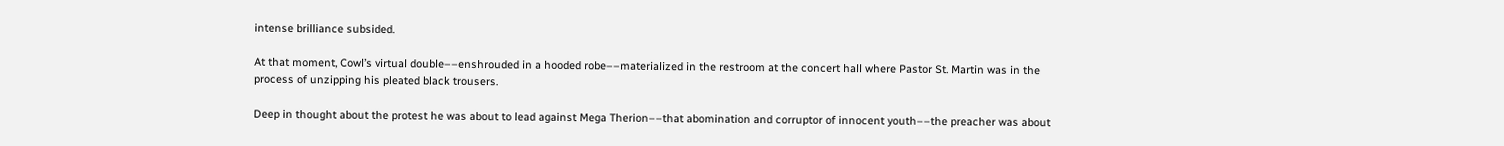intense brilliance subsided.

At that moment, Cowl’s virtual double––enshrouded in a hooded robe––materialized in the restroom at the concert hall where Pastor St. Martin was in the process of unzipping his pleated black trousers.

Deep in thought about the protest he was about to lead against Mega Therion––that abomination and corruptor of innocent youth––the preacher was about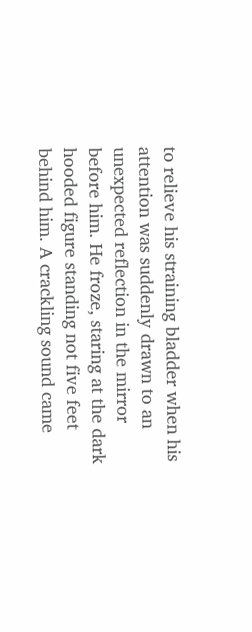to relieve his straining bladder when his attention was suddenly drawn to an unexpected reflection in the mirror before him. He froze, staring at the dark hooded figure standing not five feet behind him. A crackling sound came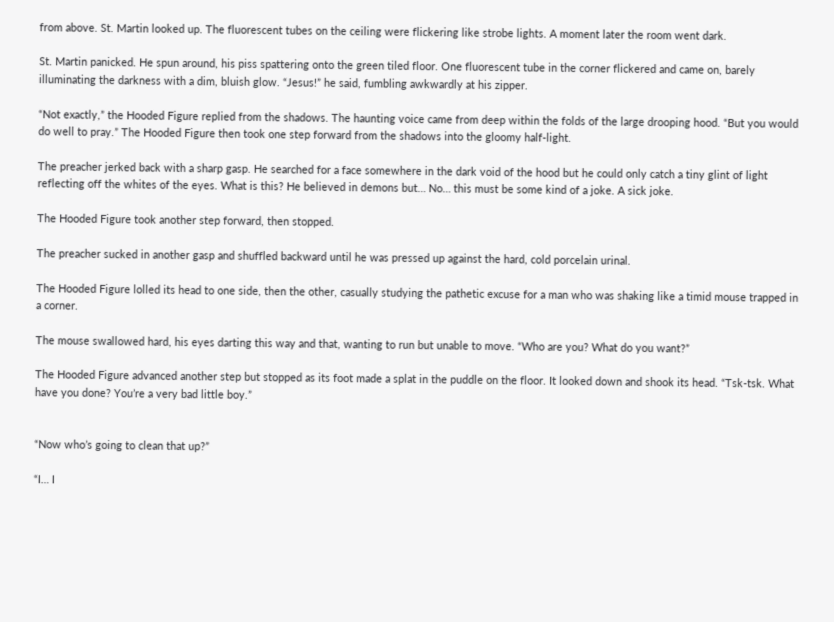from above. St. Martin looked up. The fluorescent tubes on the ceiling were flickering like strobe lights. A moment later the room went dark.

St. Martin panicked. He spun around, his piss spattering onto the green tiled floor. One fluorescent tube in the corner flickered and came on, barely illuminating the darkness with a dim, bluish glow. “Jesus!” he said, fumbling awkwardly at his zipper.

“Not exactly,” the Hooded Figure replied from the shadows. The haunting voice came from deep within the folds of the large drooping hood. “But you would do well to pray.” The Hooded Figure then took one step forward from the shadows into the gloomy half-light.

The preacher jerked back with a sharp gasp. He searched for a face somewhere in the dark void of the hood but he could only catch a tiny glint of light reflecting off the whites of the eyes. What is this? He believed in demons but… No… this must be some kind of a joke. A sick joke.

The Hooded Figure took another step forward, then stopped.

The preacher sucked in another gasp and shuffled backward until he was pressed up against the hard, cold porcelain urinal.

The Hooded Figure lolled its head to one side, then the other, casually studying the pathetic excuse for a man who was shaking like a timid mouse trapped in a corner.

The mouse swallowed hard, his eyes darting this way and that, wanting to run but unable to move. “Who are you? What do you want?”

The Hooded Figure advanced another step but stopped as its foot made a splat in the puddle on the floor. It looked down and shook its head. “Tsk-tsk. What have you done? You’re a very bad little boy.”


“Now who’s going to clean that up?”

“I… I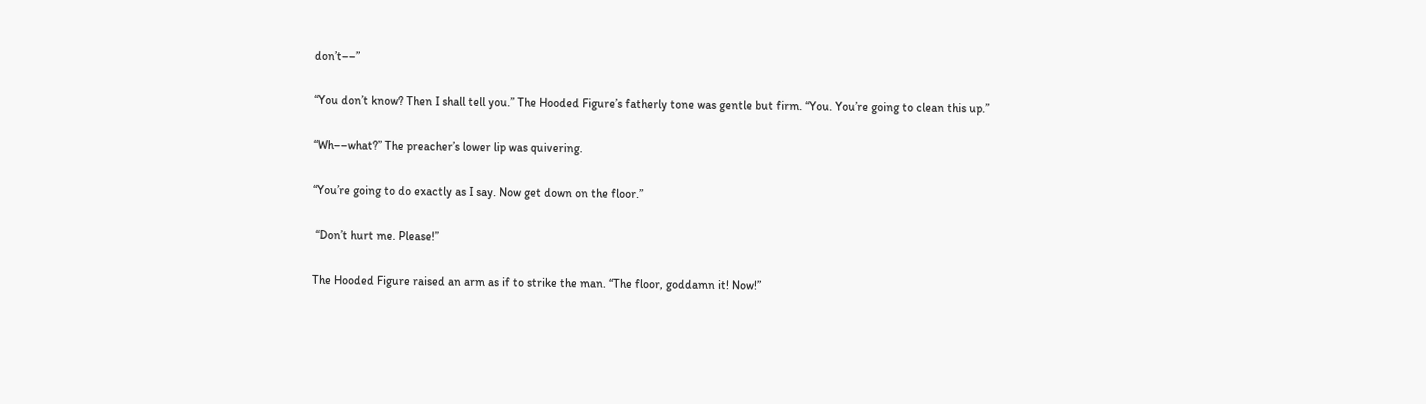don’t––”

“You don’t know? Then I shall tell you.” The Hooded Figure’s fatherly tone was gentle but firm. “You. You’re going to clean this up.”

“Wh––what?” The preacher’s lower lip was quivering.

“You’re going to do exactly as I say. Now get down on the floor.”

 “Don’t hurt me. Please!”

The Hooded Figure raised an arm as if to strike the man. “The floor, goddamn it! Now!”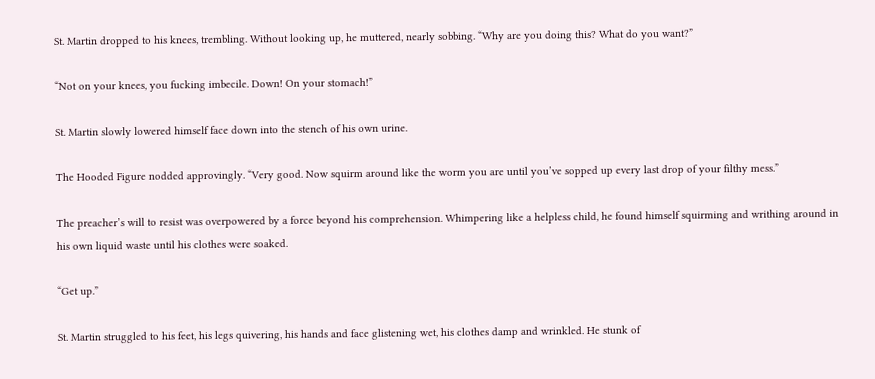St. Martin dropped to his knees, trembling. Without looking up, he muttered, nearly sobbing. “Why are you doing this? What do you want?”

“Not on your knees, you fucking imbecile. Down! On your stomach!”

St. Martin slowly lowered himself face down into the stench of his own urine.

The Hooded Figure nodded approvingly. “Very good. Now squirm around like the worm you are until you’ve sopped up every last drop of your filthy mess.”

The preacher’s will to resist was overpowered by a force beyond his comprehension. Whimpering like a helpless child, he found himself squirming and writhing around in his own liquid waste until his clothes were soaked.

“Get up.”

St. Martin struggled to his feet, his legs quivering, his hands and face glistening wet, his clothes damp and wrinkled. He stunk of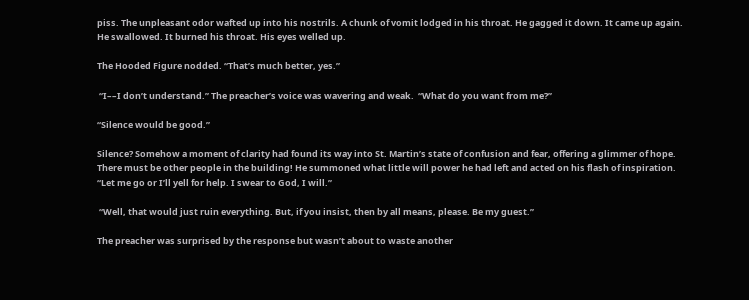piss. The unpleasant odor wafted up into his nostrils. A chunk of vomit lodged in his throat. He gagged it down. It came up again. He swallowed. It burned his throat. His eyes welled up.

The Hooded Figure nodded. “That’s much better, yes.”

 “I––I don’t understand.” The preacher’s voice was wavering and weak.  “What do you want from me?”

“Silence would be good.”

Silence? Somehow a moment of clarity had found its way into St. Martin’s state of confusion and fear, offering a glimmer of hope. There must be other people in the building! He summoned what little will power he had left and acted on his flash of inspiration. “Let me go or I’ll yell for help. I swear to God, I will.”

 “Well, that would just ruin everything. But, if you insist, then by all means, please. Be my guest.”

The preacher was surprised by the response but wasn’t about to waste another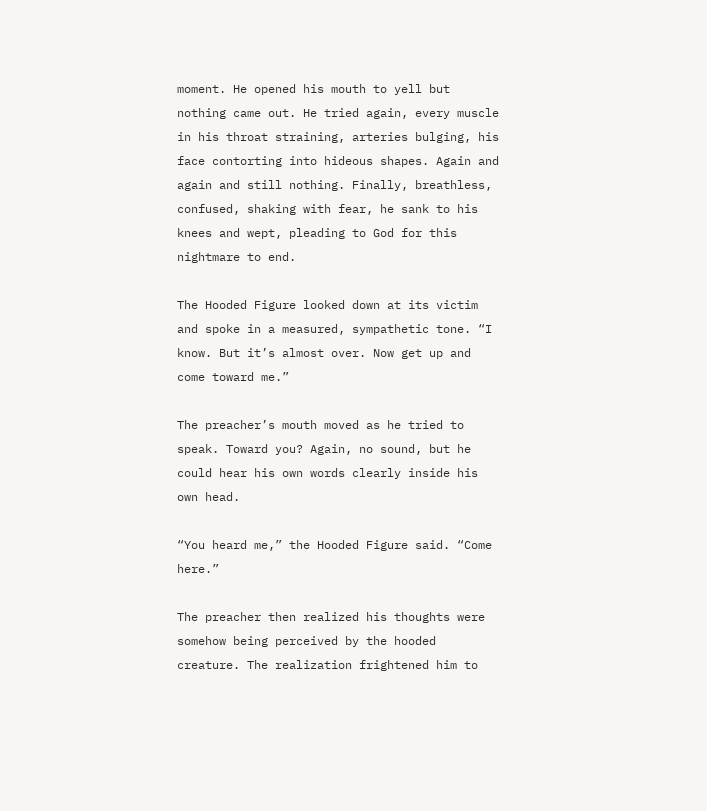moment. He opened his mouth to yell but nothing came out. He tried again, every muscle in his throat straining, arteries bulging, his face contorting into hideous shapes. Again and again and still nothing. Finally, breathless, confused, shaking with fear, he sank to his knees and wept, pleading to God for this nightmare to end.

The Hooded Figure looked down at its victim and spoke in a measured, sympathetic tone. “I know. But it’s almost over. Now get up and come toward me.”

The preacher’s mouth moved as he tried to speak. Toward you? Again, no sound, but he could hear his own words clearly inside his own head.

“You heard me,” the Hooded Figure said. “Come here.”

The preacher then realized his thoughts were somehow being perceived by the hooded creature. The realization frightened him to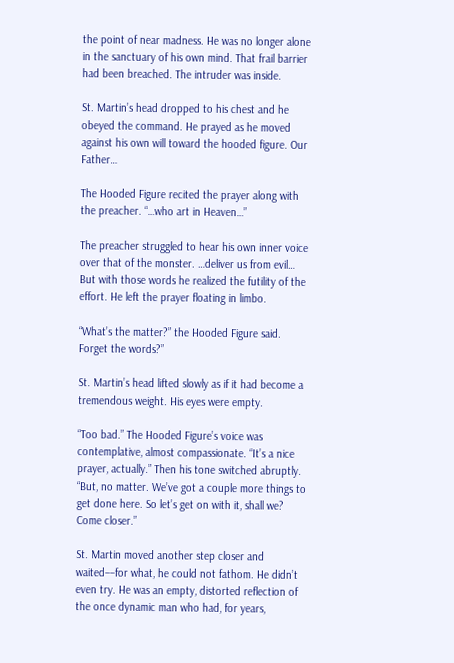the point of near madness. He was no longer alone in the sanctuary of his own mind. That frail barrier had been breached. The intruder was inside.

St. Martin’s head dropped to his chest and he obeyed the command. He prayed as he moved against his own will toward the hooded figure. Our Father…

The Hooded Figure recited the prayer along with the preacher. “…who art in Heaven…”

The preacher struggled to hear his own inner voice over that of the monster. …deliver us from evil… But with those words he realized the futility of the effort. He left the prayer floating in limbo.

“What’s the matter?” the Hooded Figure said. Forget the words?”

St. Martin’s head lifted slowly as if it had become a tremendous weight. His eyes were empty.

“Too bad.” The Hooded Figure’s voice was contemplative, almost compassionate. “It’s a nice prayer, actually.” Then his tone switched abruptly. “But, no matter. We’ve got a couple more things to get done here. So let’s get on with it, shall we? Come closer.”

St. Martin moved another step closer and waited––for what, he could not fathom. He didn’t even try. He was an empty, distorted reflection of the once dynamic man who had, for years,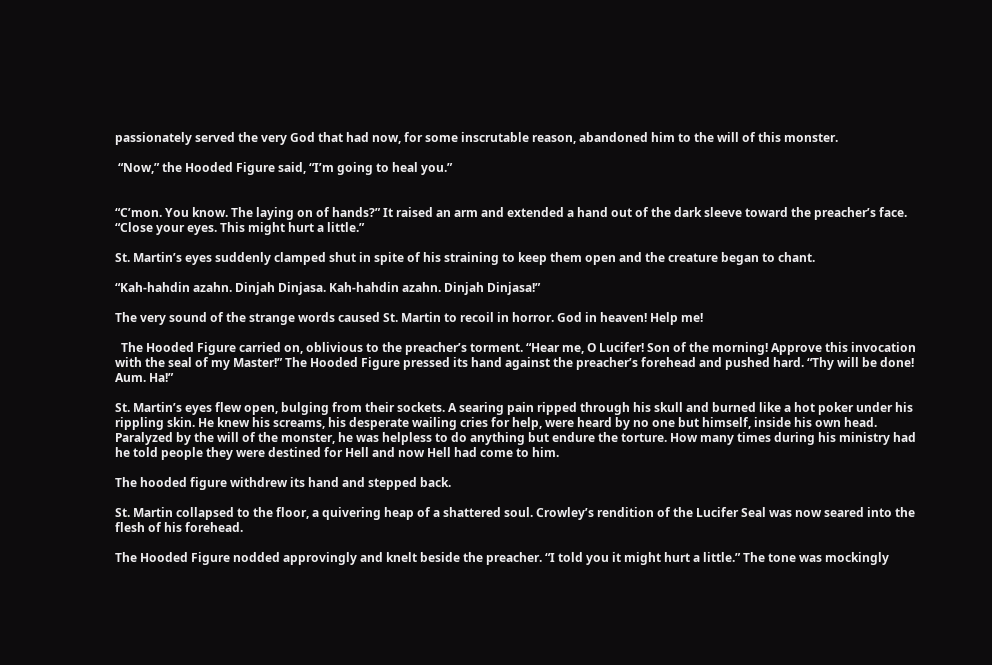passionately served the very God that had now, for some inscrutable reason, abandoned him to the will of this monster.

 “Now,” the Hooded Figure said, “I’m going to heal you.”


“C’mon. You know. The laying on of hands?” It raised an arm and extended a hand out of the dark sleeve toward the preacher’s face. “Close your eyes. This might hurt a little.”

St. Martin’s eyes suddenly clamped shut in spite of his straining to keep them open and the creature began to chant.

“Kah-hahdin azahn. Dinjah Dinjasa. Kah-hahdin azahn. Dinjah Dinjasa!”

The very sound of the strange words caused St. Martin to recoil in horror. God in heaven! Help me!

  The Hooded Figure carried on, oblivious to the preacher’s torment. “Hear me, O Lucifer! Son of the morning! Approve this invocation with the seal of my Master!” The Hooded Figure pressed its hand against the preacher’s forehead and pushed hard. “Thy will be done! Aum. Ha!”

St. Martin’s eyes flew open, bulging from their sockets. A searing pain ripped through his skull and burned like a hot poker under his rippling skin. He knew his screams, his desperate wailing cries for help, were heard by no one but himself, inside his own head. Paralyzed by the will of the monster, he was helpless to do anything but endure the torture. How many times during his ministry had he told people they were destined for Hell and now Hell had come to him.

The hooded figure withdrew its hand and stepped back.

St. Martin collapsed to the floor, a quivering heap of a shattered soul. Crowley’s rendition of the Lucifer Seal was now seared into the flesh of his forehead.

The Hooded Figure nodded approvingly and knelt beside the preacher. “I told you it might hurt a little.” The tone was mockingly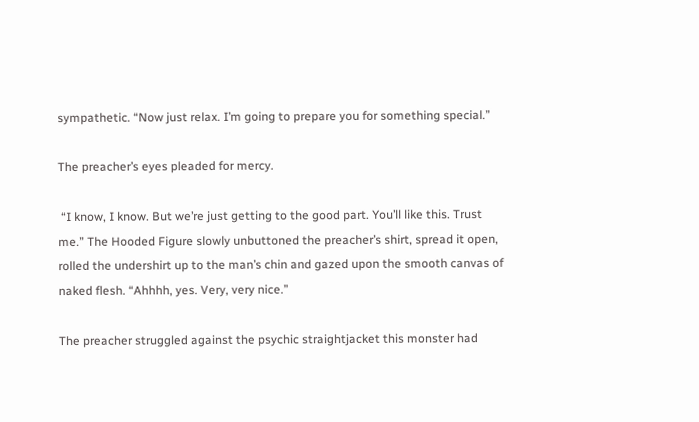sympathetic. “Now just relax. I’m going to prepare you for something special.”

The preacher’s eyes pleaded for mercy.

 “I know, I know. But we’re just getting to the good part. You’ll like this. Trust me.” The Hooded Figure slowly unbuttoned the preacher’s shirt, spread it open, rolled the undershirt up to the man’s chin and gazed upon the smooth canvas of naked flesh. “Ahhhh, yes. Very, very nice.”

The preacher struggled against the psychic straightjacket this monster had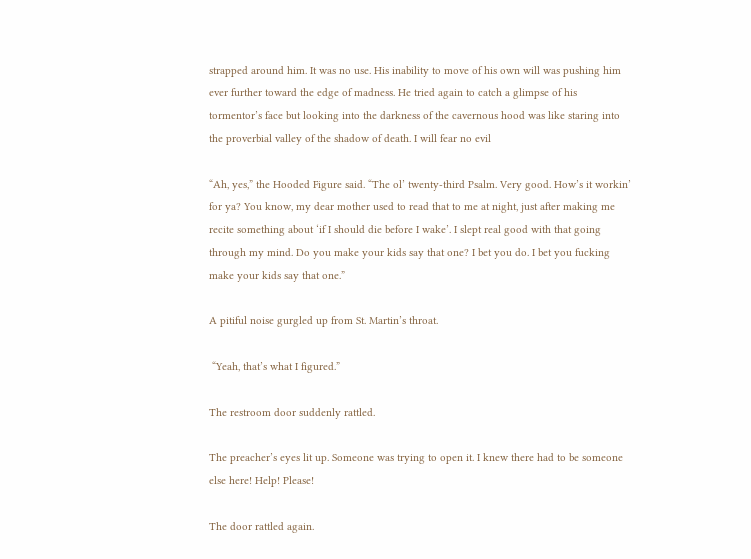strapped around him. It was no use. His inability to move of his own will was pushing him ever further toward the edge of madness. He tried again to catch a glimpse of his tormentor’s face but looking into the darkness of the cavernous hood was like staring into the proverbial valley of the shadow of death. I will fear no evil

“Ah, yes,” the Hooded Figure said. “The ol’ twenty-third Psalm. Very good. How’s it workin’ for ya? You know, my dear mother used to read that to me at night, just after making me recite something about ‘if I should die before I wake’. I slept real good with that going through my mind. Do you make your kids say that one? I bet you do. I bet you fucking make your kids say that one.”

A pitiful noise gurgled up from St. Martin’s throat.

 “Yeah, that’s what I figured.”

The restroom door suddenly rattled.

The preacher’s eyes lit up. Someone was trying to open it. I knew there had to be someone else here! Help! Please!

The door rattled again.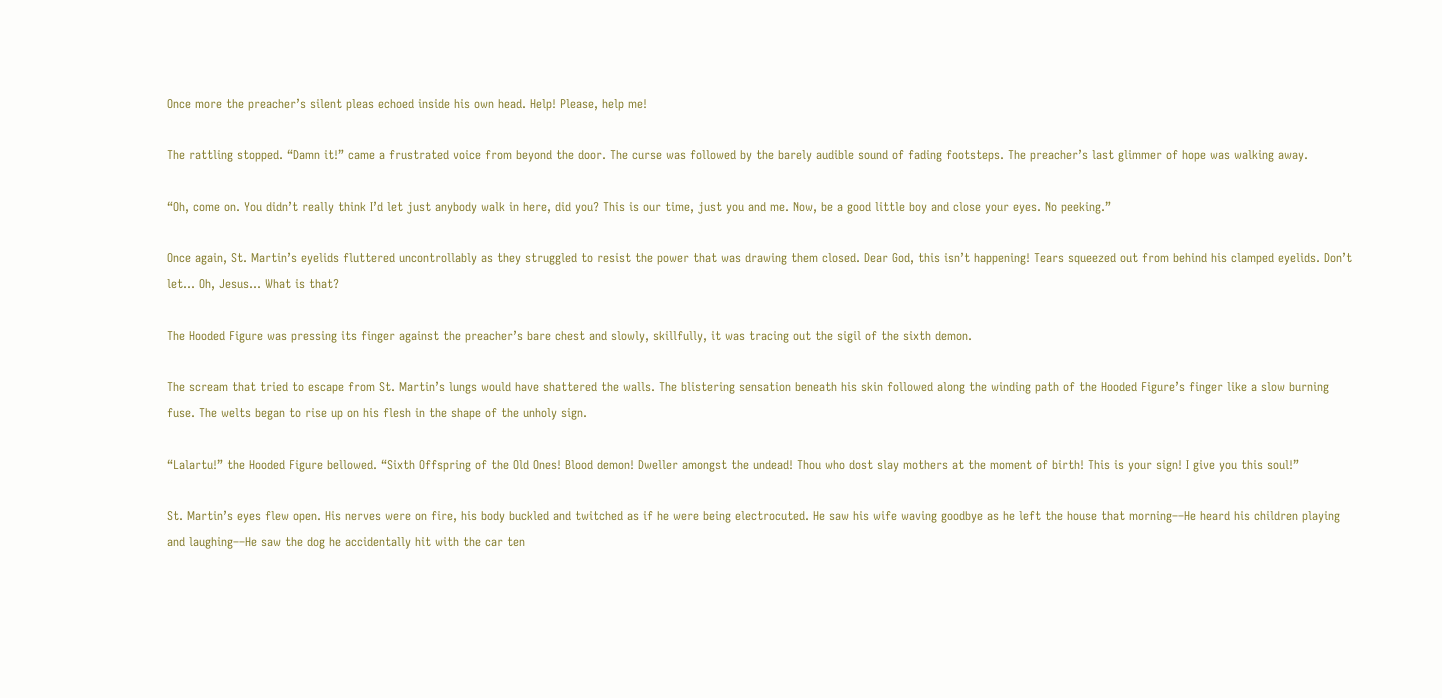Once more the preacher’s silent pleas echoed inside his own head. Help! Please, help me!

The rattling stopped. “Damn it!” came a frustrated voice from beyond the door. The curse was followed by the barely audible sound of fading footsteps. The preacher’s last glimmer of hope was walking away.

“Oh, come on. You didn’t really think I’d let just anybody walk in here, did you? This is our time, just you and me. Now, be a good little boy and close your eyes. No peeking.”

Once again, St. Martin’s eyelids fluttered uncontrollably as they struggled to resist the power that was drawing them closed. Dear God, this isn’t happening! Tears squeezed out from behind his clamped eyelids. Don’t let… Oh, Jesus… What is that?

The Hooded Figure was pressing its finger against the preacher’s bare chest and slowly, skillfully, it was tracing out the sigil of the sixth demon.

The scream that tried to escape from St. Martin’s lungs would have shattered the walls. The blistering sensation beneath his skin followed along the winding path of the Hooded Figure’s finger like a slow burning fuse. The welts began to rise up on his flesh in the shape of the unholy sign.

“Lalartu!” the Hooded Figure bellowed. “Sixth Offspring of the Old Ones! Blood demon! Dweller amongst the undead! Thou who dost slay mothers at the moment of birth! This is your sign! I give you this soul!”

St. Martin’s eyes flew open. His nerves were on fire, his body buckled and twitched as if he were being electrocuted. He saw his wife waving goodbye as he left the house that morning––He heard his children playing and laughing––He saw the dog he accidentally hit with the car ten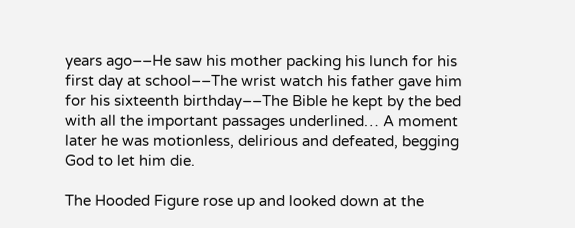years ago––He saw his mother packing his lunch for his first day at school––The wrist watch his father gave him for his sixteenth birthday––The Bible he kept by the bed with all the important passages underlined… A moment later he was motionless, delirious and defeated, begging God to let him die.

The Hooded Figure rose up and looked down at the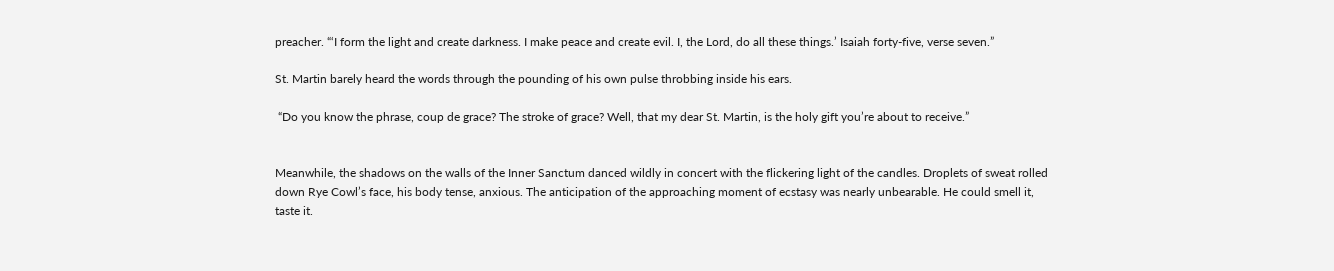preacher. “‘I form the light and create darkness. I make peace and create evil. I, the Lord, do all these things.’ Isaiah forty-five, verse seven.”

St. Martin barely heard the words through the pounding of his own pulse throbbing inside his ears.

 “Do you know the phrase, coup de grace? The stroke of grace? Well, that my dear St. Martin, is the holy gift you’re about to receive.”


Meanwhile, the shadows on the walls of the Inner Sanctum danced wildly in concert with the flickering light of the candles. Droplets of sweat rolled down Rye Cowl’s face, his body tense, anxious. The anticipation of the approaching moment of ecstasy was nearly unbearable. He could smell it, taste it.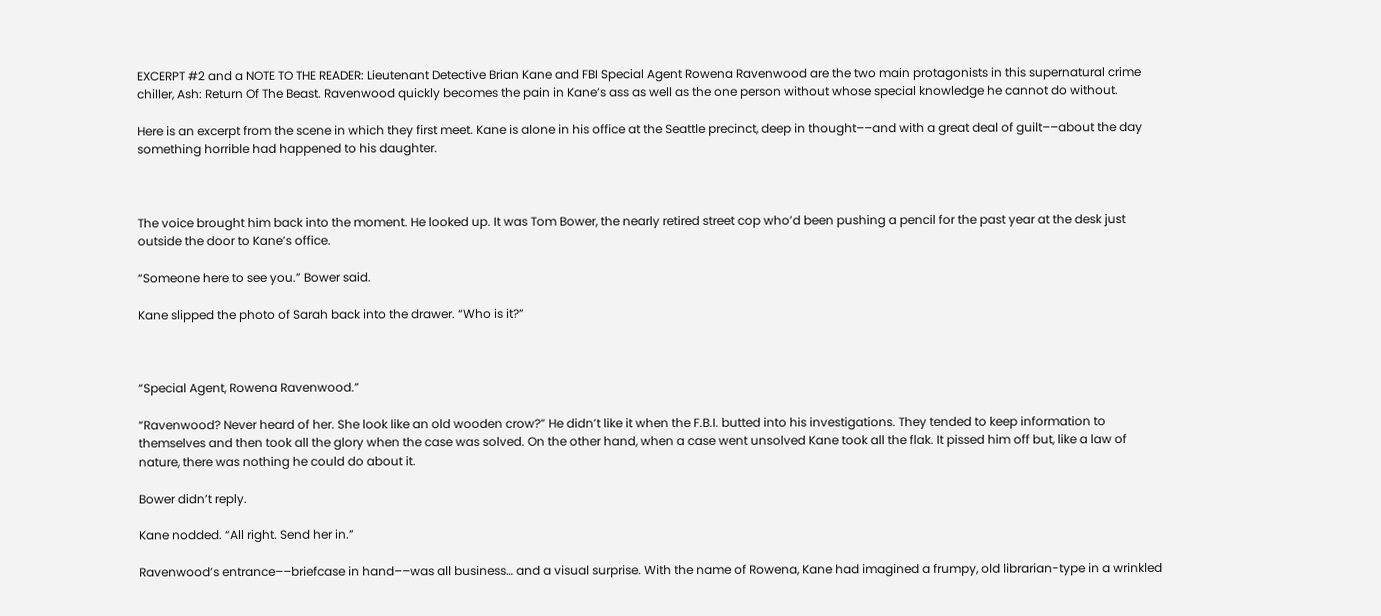EXCERPT #2 and a NOTE TO THE READER: Lieutenant Detective Brian Kane and FBI Special Agent Rowena Ravenwood are the two main protagonists in this supernatural crime chiller, Ash: Return Of The Beast. Ravenwood quickly becomes the pain in Kane’s ass as well as the one person without whose special knowledge he cannot do without.

Here is an excerpt from the scene in which they first meet. Kane is alone in his office at the Seattle precinct, deep in thought––and with a great deal of guilt––about the day something horrible had happened to his daughter.



The voice brought him back into the moment. He looked up. It was Tom Bower, the nearly retired street cop who’d been pushing a pencil for the past year at the desk just outside the door to Kane’s office.

“Someone here to see you.” Bower said.

Kane slipped the photo of Sarah back into the drawer. “Who is it?”



“Special Agent, Rowena Ravenwood.”

“Ravenwood? Never heard of her. She look like an old wooden crow?” He didn’t like it when the F.B.I. butted into his investigations. They tended to keep information to themselves and then took all the glory when the case was solved. On the other hand, when a case went unsolved Kane took all the flak. It pissed him off but, like a law of nature, there was nothing he could do about it.

Bower didn’t reply.

Kane nodded. “All right. Send her in.”

Ravenwood’s entrance––briefcase in hand––was all business… and a visual surprise. With the name of Rowena, Kane had imagined a frumpy, old librarian-type in a wrinkled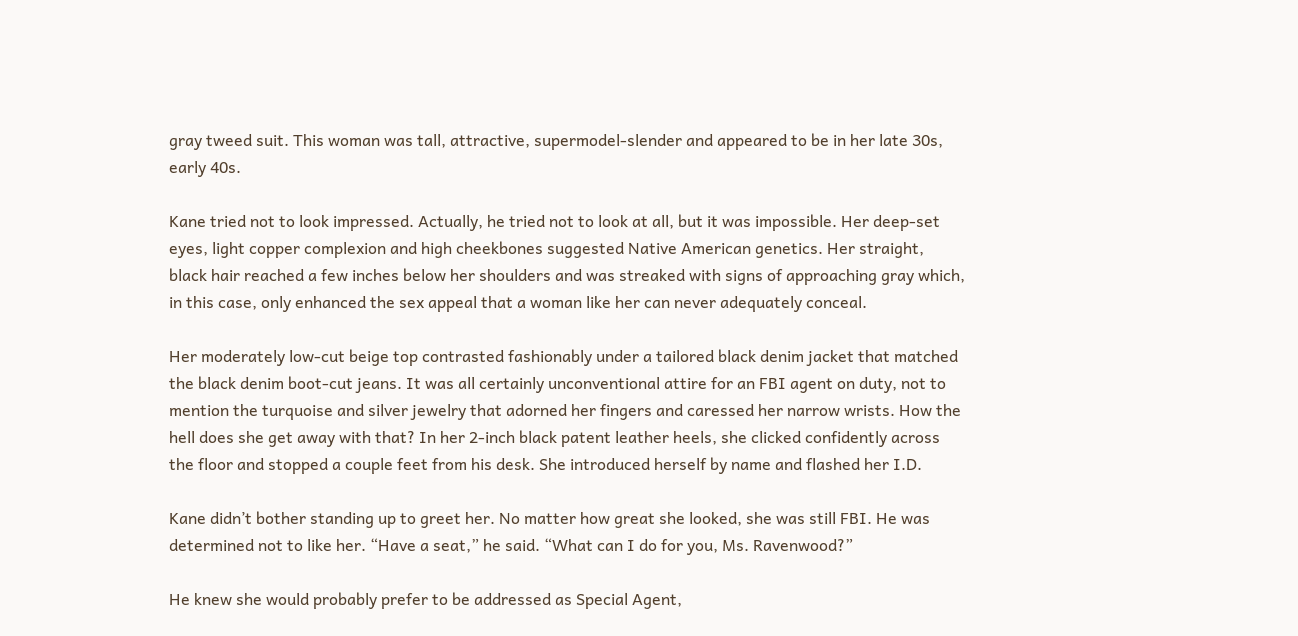gray tweed suit. This woman was tall, attractive, supermodel-slender and appeared to be in her late 30s, early 40s.

Kane tried not to look impressed. Actually, he tried not to look at all, but it was impossible. Her deep-set eyes, light copper complexion and high cheekbones suggested Native American genetics. Her straight, black hair reached a few inches below her shoulders and was streaked with signs of approaching gray which, in this case, only enhanced the sex appeal that a woman like her can never adequately conceal.

Her moderately low-cut beige top contrasted fashionably under a tailored black denim jacket that matched the black denim boot-cut jeans. It was all certainly unconventional attire for an FBI agent on duty, not to mention the turquoise and silver jewelry that adorned her fingers and caressed her narrow wrists. How the hell does she get away with that? In her 2-inch black patent leather heels, she clicked confidently across the floor and stopped a couple feet from his desk. She introduced herself by name and flashed her I.D.

Kane didn’t bother standing up to greet her. No matter how great she looked, she was still FBI. He was determined not to like her. “Have a seat,” he said. “What can I do for you, Ms. Ravenwood?”

He knew she would probably prefer to be addressed as Special Agent,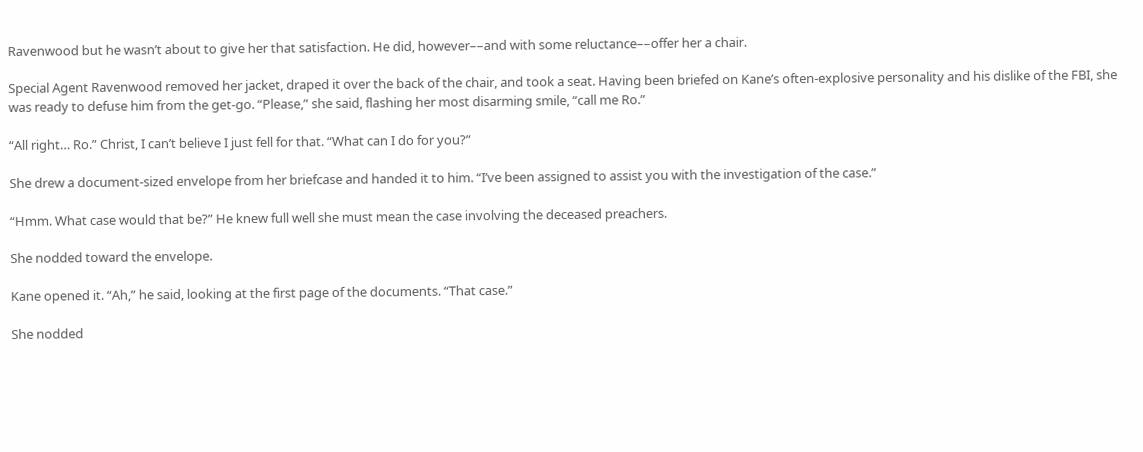Ravenwood but he wasn’t about to give her that satisfaction. He did, however––and with some reluctance––offer her a chair.

Special Agent Ravenwood removed her jacket, draped it over the back of the chair, and took a seat. Having been briefed on Kane’s often-explosive personality and his dislike of the FBI, she was ready to defuse him from the get-go. “Please,” she said, flashing her most disarming smile, “call me Ro.”

“All right… Ro.” Christ, I can’t believe I just fell for that. “What can I do for you?”

She drew a document-sized envelope from her briefcase and handed it to him. “I’ve been assigned to assist you with the investigation of the case.”

“Hmm. What case would that be?” He knew full well she must mean the case involving the deceased preachers.

She nodded toward the envelope.

Kane opened it. “Ah,” he said, looking at the first page of the documents. “That case.”

She nodded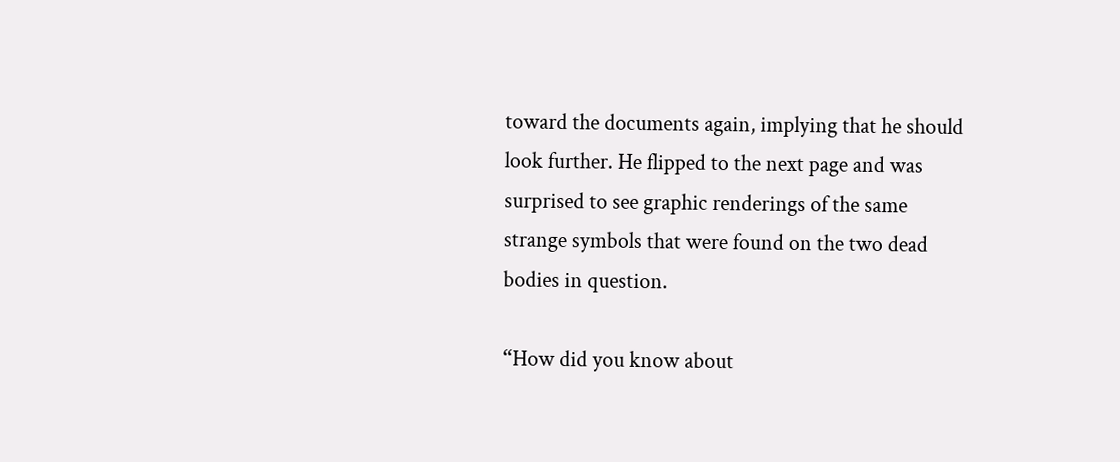toward the documents again, implying that he should look further. He flipped to the next page and was surprised to see graphic renderings of the same strange symbols that were found on the two dead bodies in question.

“How did you know about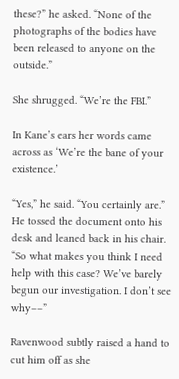these?” he asked. “None of the photographs of the bodies have been released to anyone on the outside.”

She shrugged. “We’re the FBI.”

In Kane’s ears her words came across as ‘We’re the bane of your existence.’

“Yes,” he said. “You certainly are.” He tossed the document onto his desk and leaned back in his chair. “So what makes you think I need help with this case? We’ve barely begun our investigation. I don’t see why––”

Ravenwood subtly raised a hand to cut him off as she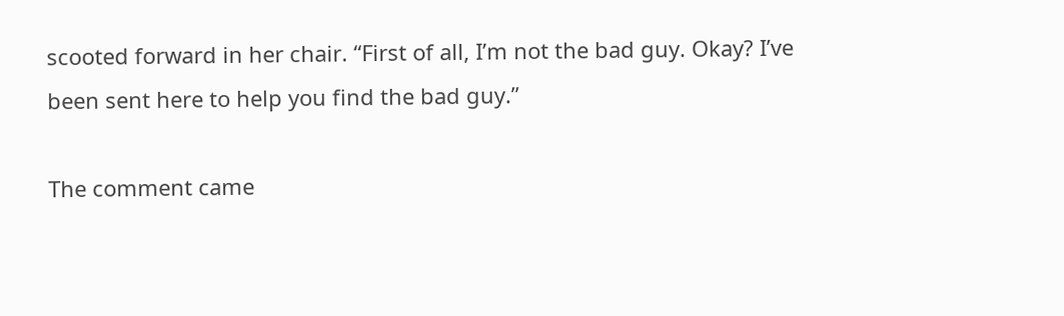scooted forward in her chair. “First of all, I’m not the bad guy. Okay? I’ve been sent here to help you find the bad guy.”

The comment came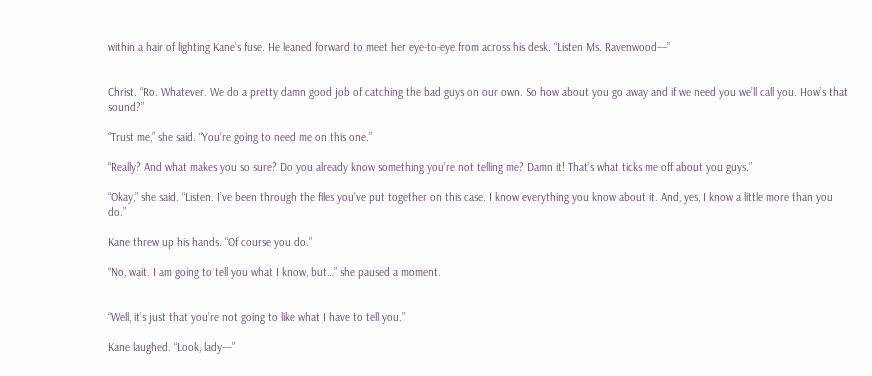within a hair of lighting Kane’s fuse. He leaned forward to meet her eye-to-eye from across his desk. “Listen Ms. Ravenwood––”


Christ. “Ro. Whatever. We do a pretty damn good job of catching the bad guys on our own. So how about you go away and if we need you we’ll call you. How’s that sound?”

“Trust me,” she said. “You’re going to need me on this one.”

“Really? And what makes you so sure? Do you already know something you’re not telling me? Damn it! That’s what ticks me off about you guys.”

“Okay,” she said. “Listen. I’ve been through the files you’ve put together on this case. I know everything you know about it. And, yes, I know a little more than you do.”

Kane threw up his hands. “Of course you do.”

“No, wait. I am going to tell you what I know, but…” she paused a moment.


“Well, it’s just that you’re not going to like what I have to tell you.”

Kane laughed. “Look, lady––”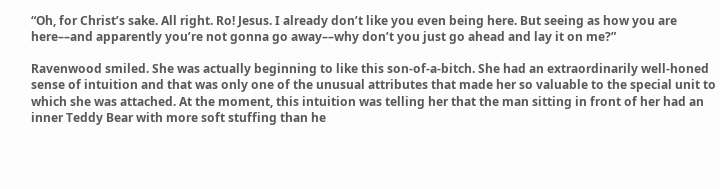“Oh, for Christ’s sake. All right. Ro! Jesus. I already don’t like you even being here. But seeing as how you are here––and apparently you’re not gonna go away––why don’t you just go ahead and lay it on me?”

Ravenwood smiled. She was actually beginning to like this son-of-a-bitch. She had an extraordinarily well-honed sense of intuition and that was only one of the unusual attributes that made her so valuable to the special unit to which she was attached. At the moment, this intuition was telling her that the man sitting in front of her had an inner Teddy Bear with more soft stuffing than he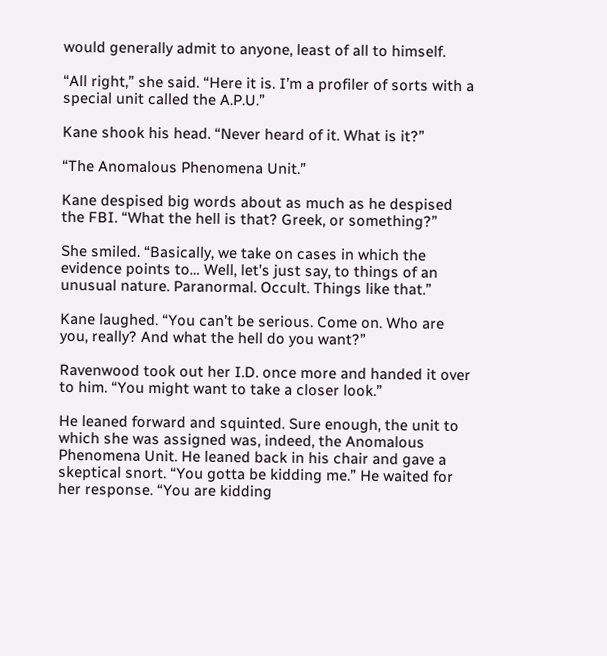would generally admit to anyone, least of all to himself.

“All right,” she said. “Here it is. I’m a profiler of sorts with a special unit called the A.P.U.”

Kane shook his head. “Never heard of it. What is it?”

“The Anomalous Phenomena Unit.”

Kane despised big words about as much as he despised the FBI. “What the hell is that? Greek, or something?”

She smiled. “Basically, we take on cases in which the evidence points to… Well, let’s just say, to things of an unusual nature. Paranormal. Occult. Things like that.”

Kane laughed. “You can’t be serious. Come on. Who are you, really? And what the hell do you want?”

Ravenwood took out her I.D. once more and handed it over to him. “You might want to take a closer look.”

He leaned forward and squinted. Sure enough, the unit to which she was assigned was, indeed, the Anomalous Phenomena Unit. He leaned back in his chair and gave a skeptical snort. “You gotta be kidding me.” He waited for her response. “You are kidding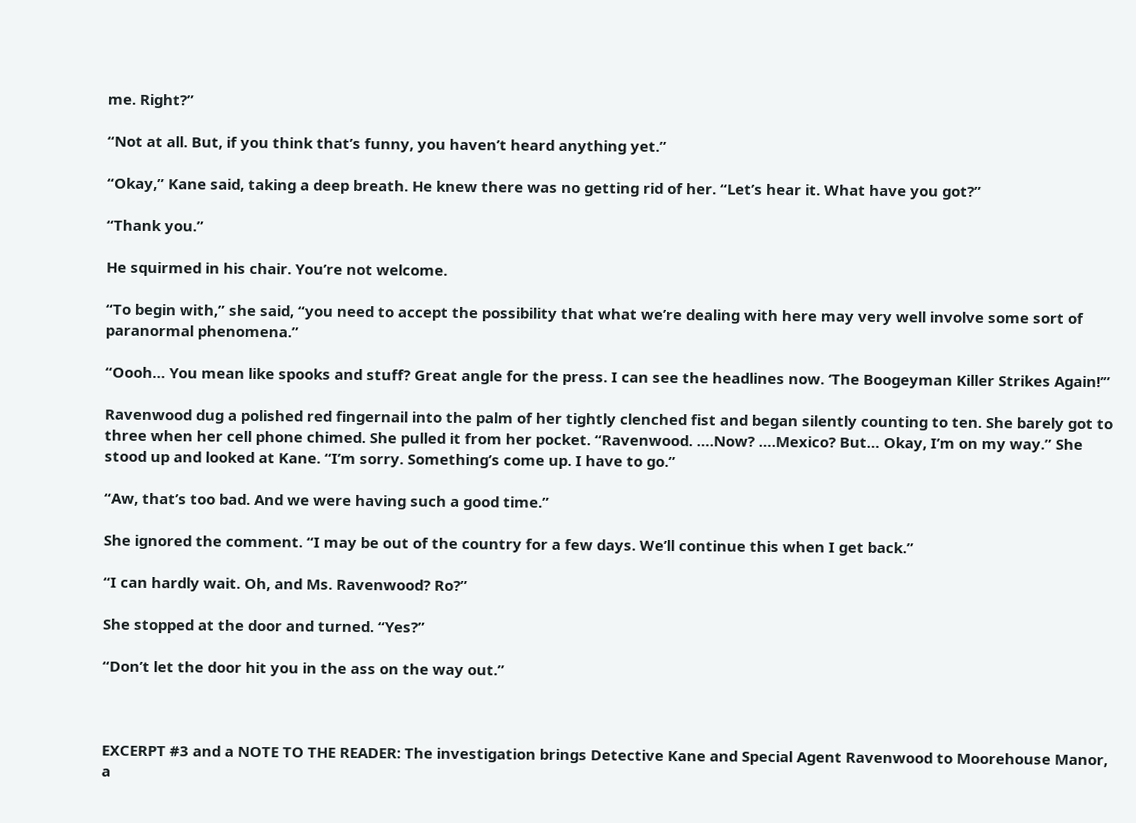me. Right?”

“Not at all. But, if you think that’s funny, you haven’t heard anything yet.”

“Okay,” Kane said, taking a deep breath. He knew there was no getting rid of her. “Let’s hear it. What have you got?”

“Thank you.”

He squirmed in his chair. You’re not welcome.

“To begin with,” she said, “you need to accept the possibility that what we’re dealing with here may very well involve some sort of paranormal phenomena.”

“Oooh… You mean like spooks and stuff? Great angle for the press. I can see the headlines now. ‘The Boogeyman Killer Strikes Again!’”

Ravenwood dug a polished red fingernail into the palm of her tightly clenched fist and began silently counting to ten. She barely got to three when her cell phone chimed. She pulled it from her pocket. “Ravenwood. ….Now? ….Mexico? But… Okay, I’m on my way.” She stood up and looked at Kane. “I’m sorry. Something’s come up. I have to go.”

“Aw, that’s too bad. And we were having such a good time.”

She ignored the comment. “I may be out of the country for a few days. We’ll continue this when I get back.”

“I can hardly wait. Oh, and Ms. Ravenwood? Ro?”

She stopped at the door and turned. “Yes?”

“Don’t let the door hit you in the ass on the way out.”



EXCERPT #3 and a NOTE TO THE READER: The investigation brings Detective Kane and Special Agent Ravenwood to Moorehouse Manor, a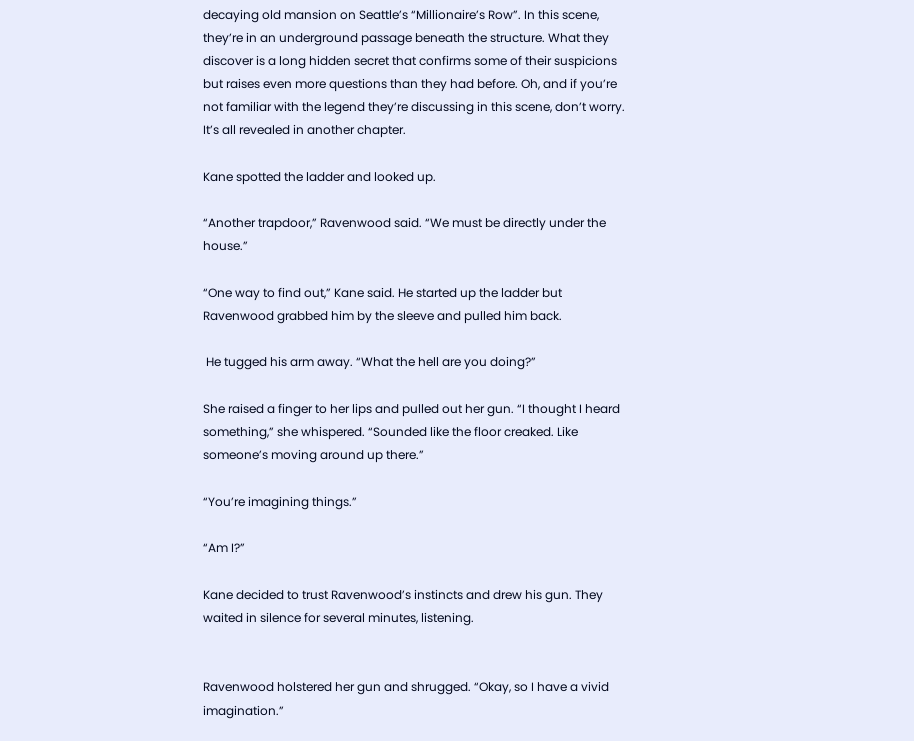decaying old mansion on Seattle’s “Millionaire’s Row”. In this scene, they’re in an underground passage beneath the structure. What they discover is a long hidden secret that confirms some of their suspicions but raises even more questions than they had before. Oh, and if you’re not familiar with the legend they’re discussing in this scene, don’t worry. It’s all revealed in another chapter.

Kane spotted the ladder and looked up.

“Another trapdoor,” Ravenwood said. “We must be directly under the house.”

“One way to find out,” Kane said. He started up the ladder but Ravenwood grabbed him by the sleeve and pulled him back.

 He tugged his arm away. “What the hell are you doing?”

She raised a finger to her lips and pulled out her gun. “I thought I heard something,” she whispered. “Sounded like the floor creaked. Like someone’s moving around up there.”

“You’re imagining things.”

“Am I?”

Kane decided to trust Ravenwood’s instincts and drew his gun. They waited in silence for several minutes, listening.


Ravenwood holstered her gun and shrugged. “Okay, so I have a vivid imagination.”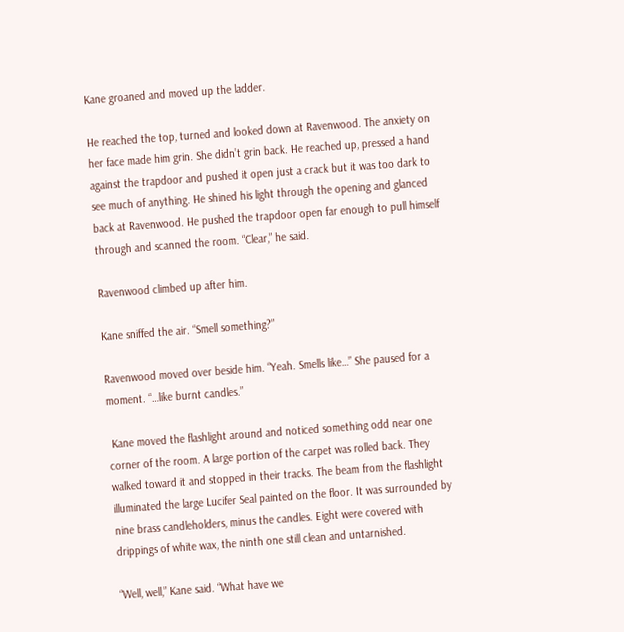Kane groaned and moved up the ladder.

He reached the top, turned and looked down at Ravenwood. The anxiety on her face made him grin. She didn’t grin back. He reached up, pressed a hand against the trapdoor and pushed it open just a crack but it was too dark to see much of anything. He shined his light through the opening and glanced back at Ravenwood. He pushed the trapdoor open far enough to pull himself through and scanned the room. “Clear,” he said.

Ravenwood climbed up after him.

Kane sniffed the air. “Smell something?”

Ravenwood moved over beside him. “Yeah. Smells like…” She paused for a moment. “…like burnt candles.”

 Kane moved the flashlight around and noticed something odd near one corner of the room. A large portion of the carpet was rolled back. They walked toward it and stopped in their tracks. The beam from the flashlight illuminated the large Lucifer Seal painted on the floor. It was surrounded by nine brass candleholders, minus the candles. Eight were covered with drippings of white wax, the ninth one still clean and untarnished.

“Well, well,” Kane said. “What have we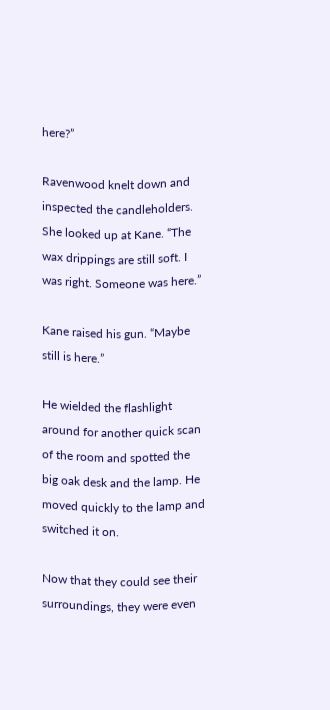here?”

Ravenwood knelt down and inspected the candleholders. She looked up at Kane. “The wax drippings are still soft. I was right. Someone was here.”

Kane raised his gun. “Maybe still is here.”

He wielded the flashlight around for another quick scan of the room and spotted the big oak desk and the lamp. He moved quickly to the lamp and switched it on.

Now that they could see their surroundings, they were even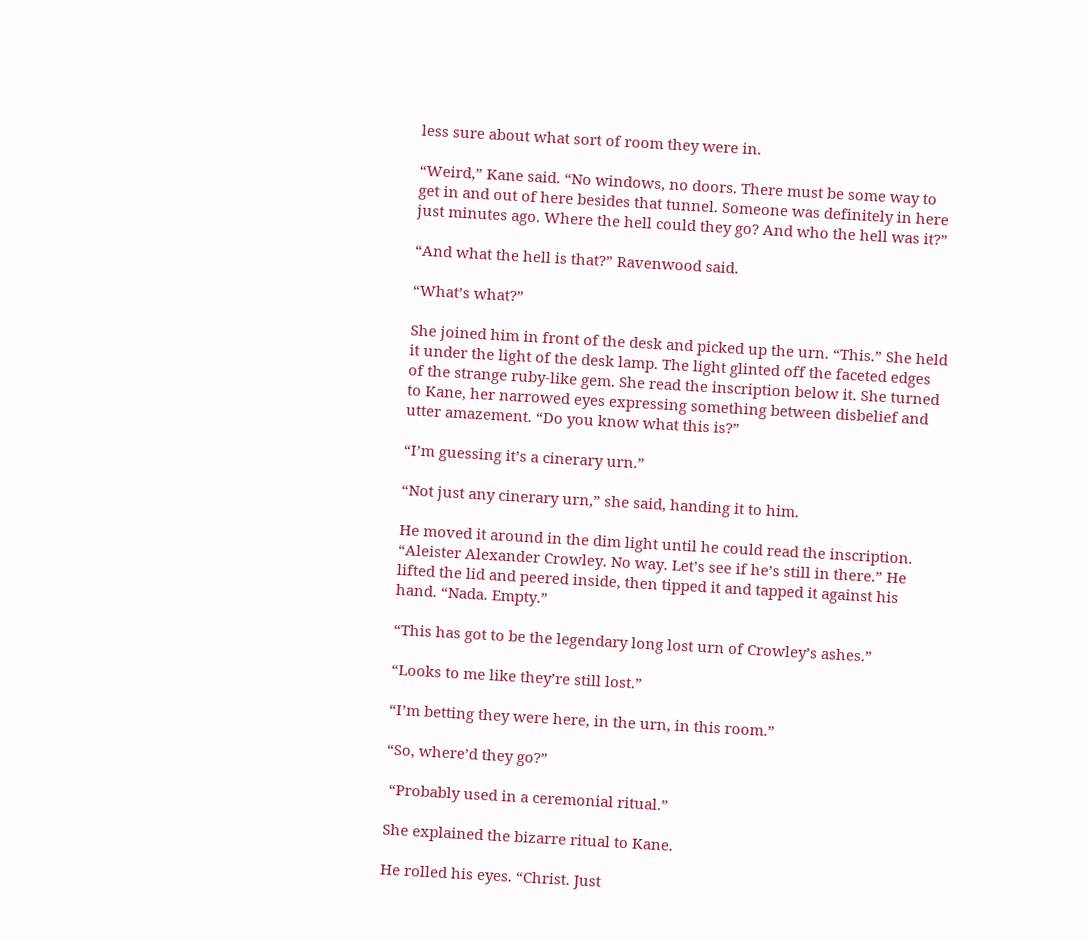less sure about what sort of room they were in.

“Weird,” Kane said. “No windows, no doors. There must be some way to get in and out of here besides that tunnel. Someone was definitely in here just minutes ago. Where the hell could they go? And who the hell was it?”

“And what the hell is that?” Ravenwood said.

“What’s what?”

She joined him in front of the desk and picked up the urn. “This.” She held it under the light of the desk lamp. The light glinted off the faceted edges of the strange ruby-like gem. She read the inscription below it. She turned to Kane, her narrowed eyes expressing something between disbelief and utter amazement. “Do you know what this is?”

“I’m guessing it’s a cinerary urn.”

“Not just any cinerary urn,” she said, handing it to him.

He moved it around in the dim light until he could read the inscription. “Aleister Alexander Crowley. No way. Let’s see if he’s still in there.” He lifted the lid and peered inside, then tipped it and tapped it against his hand. “Nada. Empty.”

“This has got to be the legendary long lost urn of Crowley’s ashes.”

“Looks to me like they’re still lost.”

“I’m betting they were here, in the urn, in this room.”

“So, where’d they go?”

 “Probably used in a ceremonial ritual.”

She explained the bizarre ritual to Kane.

He rolled his eyes. “Christ. Just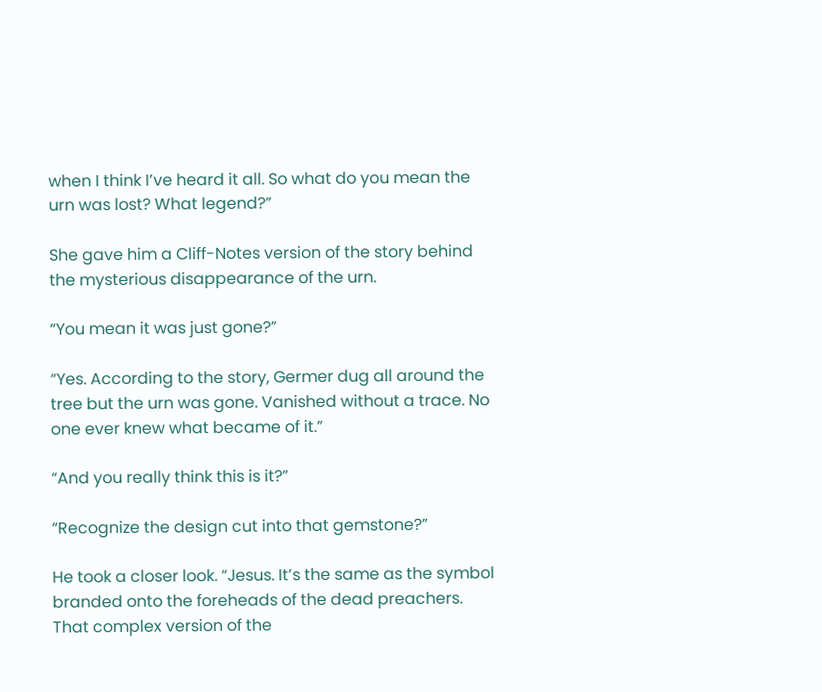when I think I’ve heard it all. So what do you mean the urn was lost? What legend?”

She gave him a Cliff-Notes version of the story behind the mysterious disappearance of the urn.

“You mean it was just gone?”

“Yes. According to the story, Germer dug all around the tree but the urn was gone. Vanished without a trace. No one ever knew what became of it.”

“And you really think this is it?”

“Recognize the design cut into that gemstone?”

He took a closer look. “Jesus. It’s the same as the symbol branded onto the foreheads of the dead preachers. That complex version of the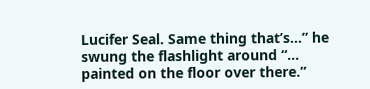Lucifer Seal. Same thing that’s…” he swung the flashlight around “… painted on the floor over there.”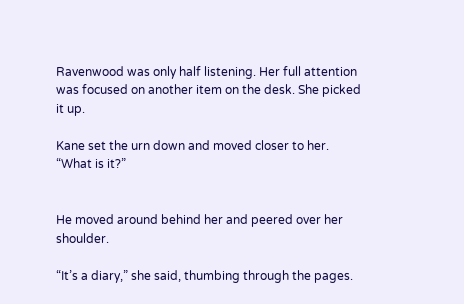Ravenwood was only half listening. Her full attention was focused on another item on the desk. She picked it up.

Kane set the urn down and moved closer to her. “What is it?”


He moved around behind her and peered over her shoulder.

“It’s a diary,” she said, thumbing through the pages.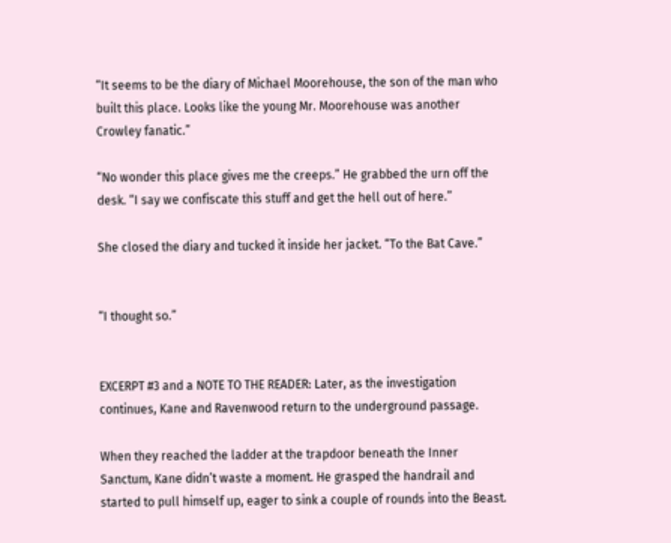“It seems to be the diary of Michael Moorehouse, the son of the man who built this place. Looks like the young Mr. Moorehouse was another Crowley fanatic.”

“No wonder this place gives me the creeps.” He grabbed the urn off the desk. “I say we confiscate this stuff and get the hell out of here.”

She closed the diary and tucked it inside her jacket. “To the Bat Cave.”


“I thought so.”


EXCERPT #3 and a NOTE TO THE READER: Later, as the investigation continues, Kane and Ravenwood return to the underground passage.

When they reached the ladder at the trapdoor beneath the Inner Sanctum, Kane didn’t waste a moment. He grasped the handrail and started to pull himself up, eager to sink a couple of rounds into the Beast.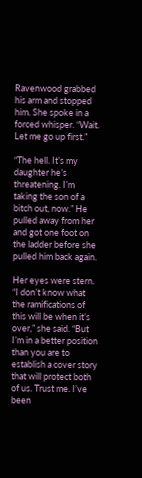Ravenwood grabbed his arm and stopped him. She spoke in a forced whisper. “Wait. Let me go up first.”

“The hell. It’s my daughter he’s threatening. I’m taking the son of a bitch out, now.” He pulled away from her and got one foot on the ladder before she pulled him back again.

Her eyes were stern. “I don’t know what the ramifications of this will be when it’s over,” she said. “But I’m in a better position than you are to establish a cover story that will protect both of us. Trust me. I’ve been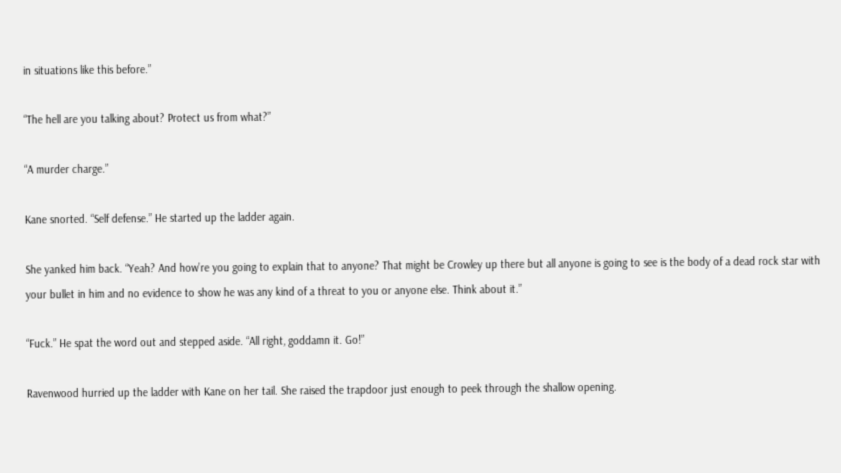in situations like this before.”

“The hell are you talking about? Protect us from what?”

“A murder charge.”

Kane snorted. “Self defense.” He started up the ladder again.

She yanked him back. “Yeah? And how’re you going to explain that to anyone? That might be Crowley up there but all anyone is going to see is the body of a dead rock star with your bullet in him and no evidence to show he was any kind of a threat to you or anyone else. Think about it.”

“Fuck.” He spat the word out and stepped aside. “All right, goddamn it. Go!”

Ravenwood hurried up the ladder with Kane on her tail. She raised the trapdoor just enough to peek through the shallow opening.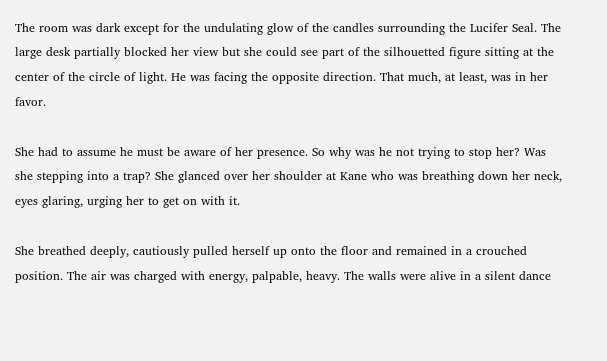The room was dark except for the undulating glow of the candles surrounding the Lucifer Seal. The large desk partially blocked her view but she could see part of the silhouetted figure sitting at the center of the circle of light. He was facing the opposite direction. That much, at least, was in her favor.

She had to assume he must be aware of her presence. So why was he not trying to stop her? Was she stepping into a trap? She glanced over her shoulder at Kane who was breathing down her neck, eyes glaring, urging her to get on with it.

She breathed deeply, cautiously pulled herself up onto the floor and remained in a crouched position. The air was charged with energy, palpable, heavy. The walls were alive in a silent dance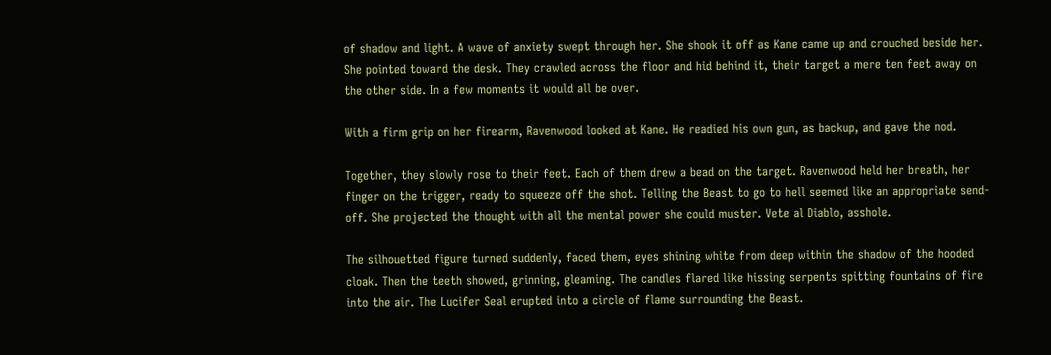of shadow and light. A wave of anxiety swept through her. She shook it off as Kane came up and crouched beside her. She pointed toward the desk. They crawled across the floor and hid behind it, their target a mere ten feet away on the other side. In a few moments it would all be over.

With a firm grip on her firearm, Ravenwood looked at Kane. He readied his own gun, as backup, and gave the nod.

Together, they slowly rose to their feet. Each of them drew a bead on the target. Ravenwood held her breath, her finger on the trigger, ready to squeeze off the shot. Telling the Beast to go to hell seemed like an appropriate send-off. She projected the thought with all the mental power she could muster. Vete al Diablo, asshole.

The silhouetted figure turned suddenly, faced them, eyes shining white from deep within the shadow of the hooded cloak. Then the teeth showed, grinning, gleaming. The candles flared like hissing serpents spitting fountains of fire into the air. The Lucifer Seal erupted into a circle of flame surrounding the Beast.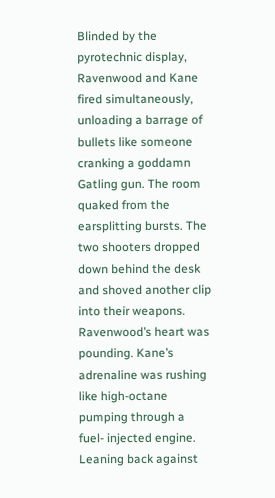Blinded by the pyrotechnic display, Ravenwood and Kane fired simultaneously, unloading a barrage of bullets like someone cranking a goddamn Gatling gun. The room quaked from the earsplitting bursts. The two shooters dropped down behind the desk and shoved another clip into their weapons. Ravenwood’s heart was pounding. Kane’s adrenaline was rushing like high-octane pumping through a fuel- injected engine. Leaning back against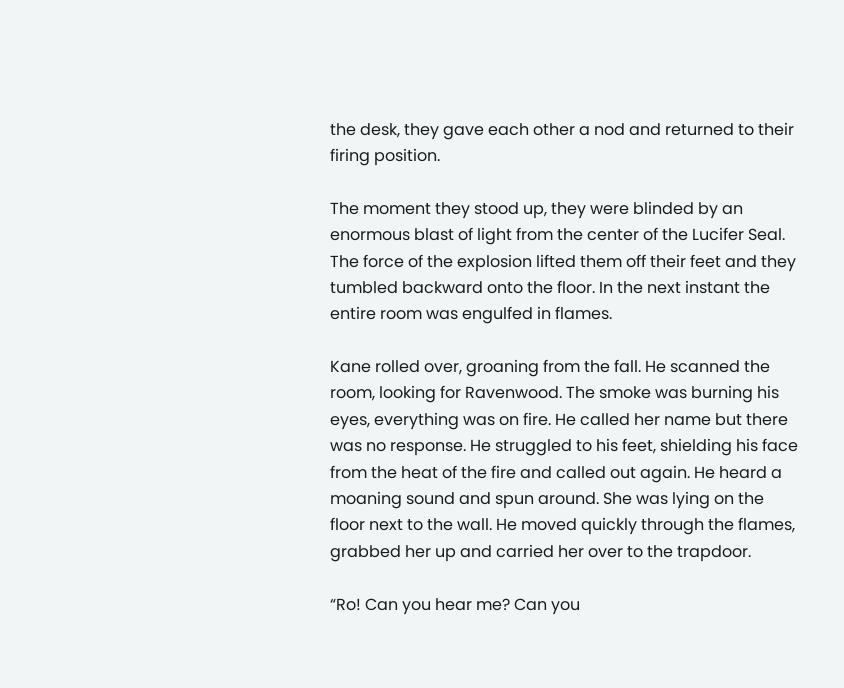the desk, they gave each other a nod and returned to their firing position.

The moment they stood up, they were blinded by an enormous blast of light from the center of the Lucifer Seal. The force of the explosion lifted them off their feet and they tumbled backward onto the floor. In the next instant the entire room was engulfed in flames.

Kane rolled over, groaning from the fall. He scanned the room, looking for Ravenwood. The smoke was burning his eyes, everything was on fire. He called her name but there was no response. He struggled to his feet, shielding his face from the heat of the fire and called out again. He heard a moaning sound and spun around. She was lying on the floor next to the wall. He moved quickly through the flames, grabbed her up and carried her over to the trapdoor.

“Ro! Can you hear me? Can you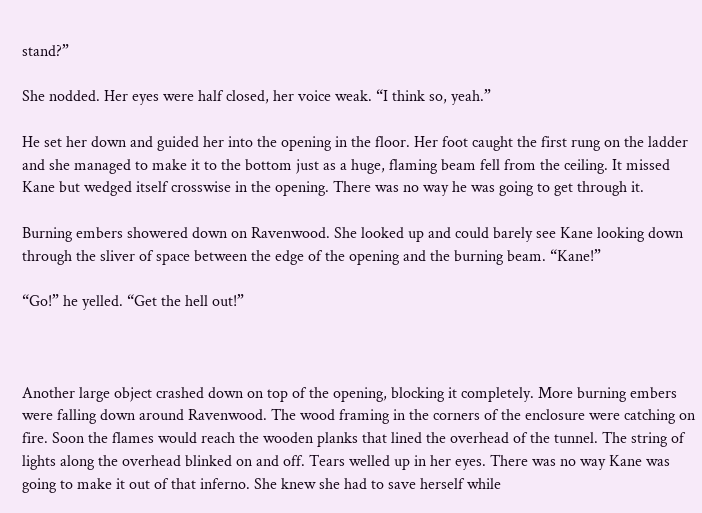stand?”

She nodded. Her eyes were half closed, her voice weak. “I think so, yeah.”

He set her down and guided her into the opening in the floor. Her foot caught the first rung on the ladder and she managed to make it to the bottom just as a huge, flaming beam fell from the ceiling. It missed Kane but wedged itself crosswise in the opening. There was no way he was going to get through it.

Burning embers showered down on Ravenwood. She looked up and could barely see Kane looking down through the sliver of space between the edge of the opening and the burning beam. “Kane!”

“Go!” he yelled. “Get the hell out!”



Another large object crashed down on top of the opening, blocking it completely. More burning embers were falling down around Ravenwood. The wood framing in the corners of the enclosure were catching on fire. Soon the flames would reach the wooden planks that lined the overhead of the tunnel. The string of lights along the overhead blinked on and off. Tears welled up in her eyes. There was no way Kane was going to make it out of that inferno. She knew she had to save herself while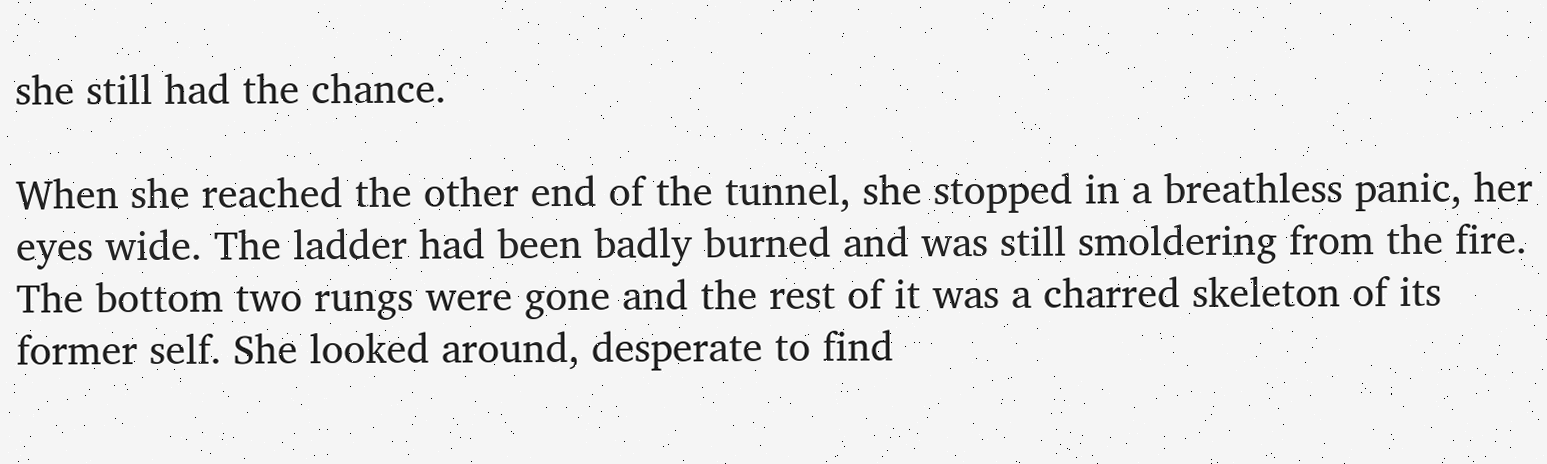she still had the chance.

When she reached the other end of the tunnel, she stopped in a breathless panic, her eyes wide. The ladder had been badly burned and was still smoldering from the fire. The bottom two rungs were gone and the rest of it was a charred skeleton of its former self. She looked around, desperate to find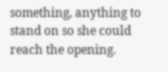something, anything to stand on so she could reach the opening.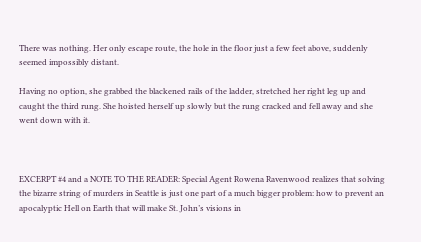There was nothing. Her only escape route, the hole in the floor just a few feet above, suddenly seemed impossibly distant.

Having no option, she grabbed the blackened rails of the ladder, stretched her right leg up and caught the third rung. She hoisted herself up slowly but the rung cracked and fell away and she went down with it.



EXCERPT #4 and a NOTE TO THE READER: Special Agent Rowena Ravenwood realizes that solving the bizarre string of murders in Seattle is just one part of a much bigger problem: how to prevent an apocalyptic Hell on Earth that will make St. John’s visions in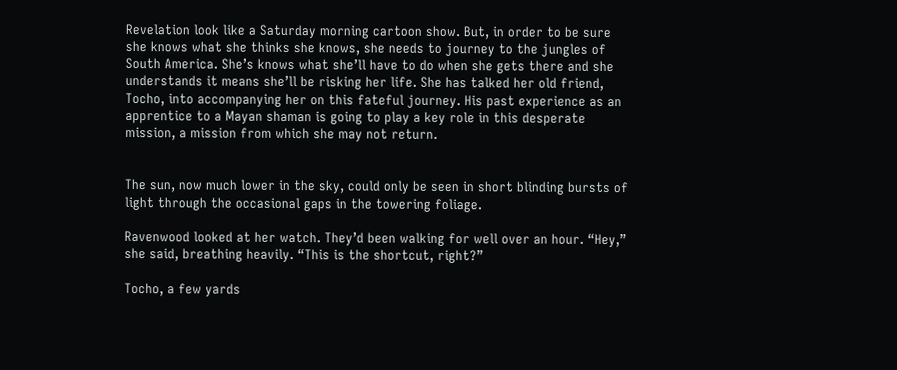Revelation look like a Saturday morning cartoon show. But, in order to be sure she knows what she thinks she knows, she needs to journey to the jungles of South America. She’s knows what she’ll have to do when she gets there and she understands it means she’ll be risking her life. She has talked her old friend, Tocho, into accompanying her on this fateful journey. His past experience as an apprentice to a Mayan shaman is going to play a key role in this desperate mission, a mission from which she may not return.


The sun, now much lower in the sky, could only be seen in short blinding bursts of light through the occasional gaps in the towering foliage.

Ravenwood looked at her watch. They’d been walking for well over an hour. “Hey,” she said, breathing heavily. “This is the shortcut, right?”

Tocho, a few yards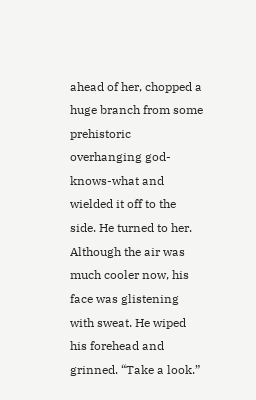ahead of her, chopped a huge branch from some prehistoric overhanging god-knows-what and wielded it off to the side. He turned to her. Although the air was much cooler now, his face was glistening with sweat. He wiped his forehead and grinned. “Take a look.”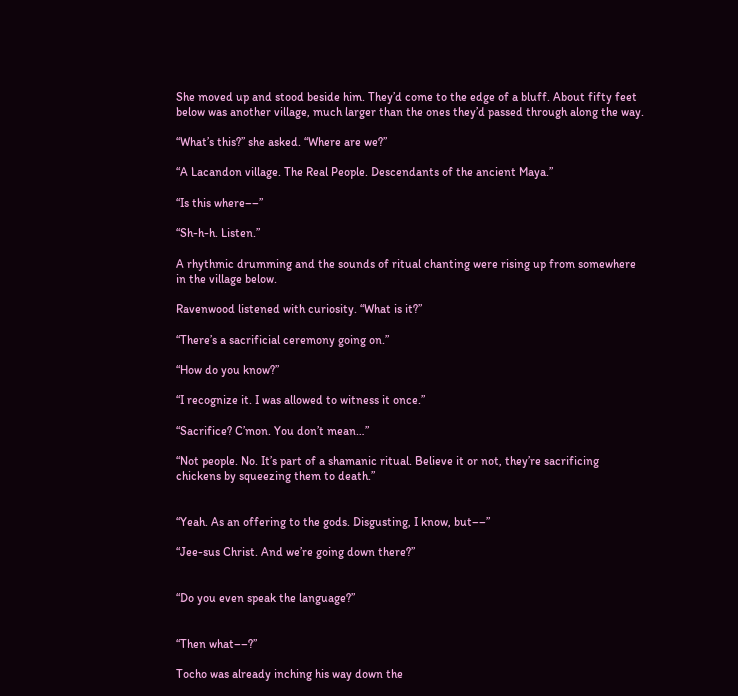She moved up and stood beside him. They’d come to the edge of a bluff. About fifty feet below was another village, much larger than the ones they’d passed through along the way.

“What’s this?” she asked. “Where are we?”

“A Lacandon village. The Real People. Descendants of the ancient Maya.”

“Is this where––”

“Sh-h-h. Listen.”

A rhythmic drumming and the sounds of ritual chanting were rising up from somewhere in the village below.

Ravenwood listened with curiosity. “What is it?”

“There’s a sacrificial ceremony going on.”

“How do you know?”

“I recognize it. I was allowed to witness it once.”

“Sacrifice? C’mon. You don’t mean…”

“Not people. No. It’s part of a shamanic ritual. Believe it or not, they’re sacrificing chickens by squeezing them to death.”


“Yeah. As an offering to the gods. Disgusting, I know, but––”

“Jee-sus Christ. And we’re going down there?”


“Do you even speak the language?”


“Then what––?”

Tocho was already inching his way down the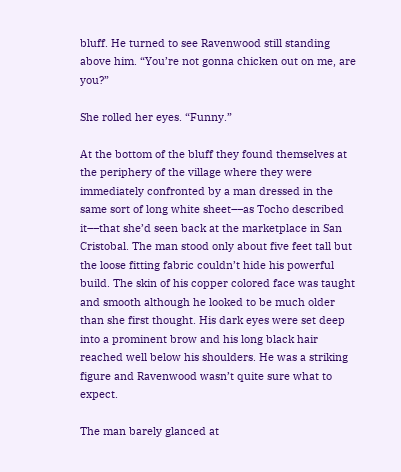bluff. He turned to see Ravenwood still standing above him. “You’re not gonna chicken out on me, are you?”

She rolled her eyes. “Funny.”

At the bottom of the bluff they found themselves at the periphery of the village where they were immediately confronted by a man dressed in the same sort of long white sheet––as Tocho described it––that she’d seen back at the marketplace in San Cristobal. The man stood only about five feet tall but the loose fitting fabric couldn’t hide his powerful build. The skin of his copper colored face was taught and smooth although he looked to be much older than she first thought. His dark eyes were set deep into a prominent brow and his long black hair reached well below his shoulders. He was a striking figure and Ravenwood wasn’t quite sure what to expect.

The man barely glanced at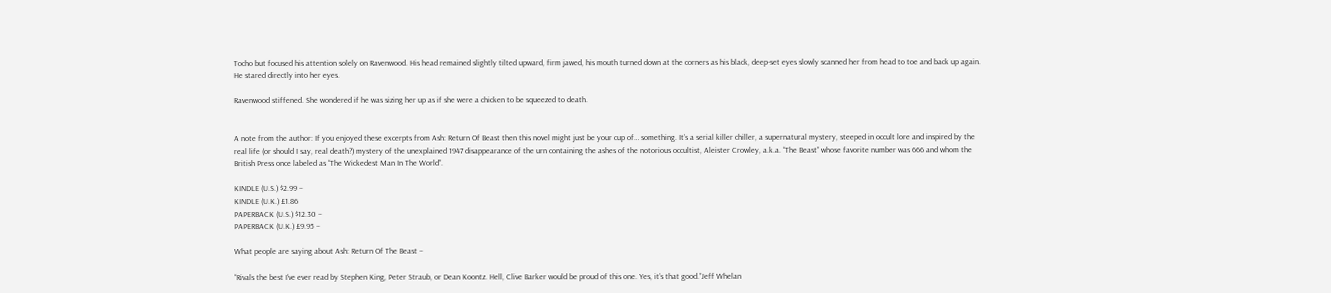Tocho but focused his attention solely on Ravenwood. His head remained slightly tilted upward, firm jawed, his mouth turned down at the corners as his black, deep-set eyes slowly scanned her from head to toe and back up again. He stared directly into her eyes.

Ravenwood stiffened. She wondered if he was sizing her up as if she were a chicken to be squeezed to death.


A note from the author: If you enjoyed these excerpts from Ash: Return Of Beast then this novel might just be your cup of… something. It’s a serial killer chiller, a supernatural mystery, steeped in occult lore and inspired by the real life (or should I say, real death?) mystery of the unexplained 1947 disappearance of the urn containing the ashes of the notorious occultist, Aleister Crowley, a.k.a. “The Beast” whose favorite number was 666 and whom the British Press once labeled as “The Wickedest Man In The World”.

KINDLE (U.S.) $2.99 –
KINDLE (U.K.) £1.86
PAPERBACK (U.S.) $12.30 –
PAPERBACK (U.K.) £9.95 –

What people are saying about Ash: Return Of The Beast –

“Rivals the best I’ve ever read by Stephen King, Peter Straub, or Dean Koontz. Hell, Clive Barker would be proud of this one. Yes, it’s that good.”Jeff Whelan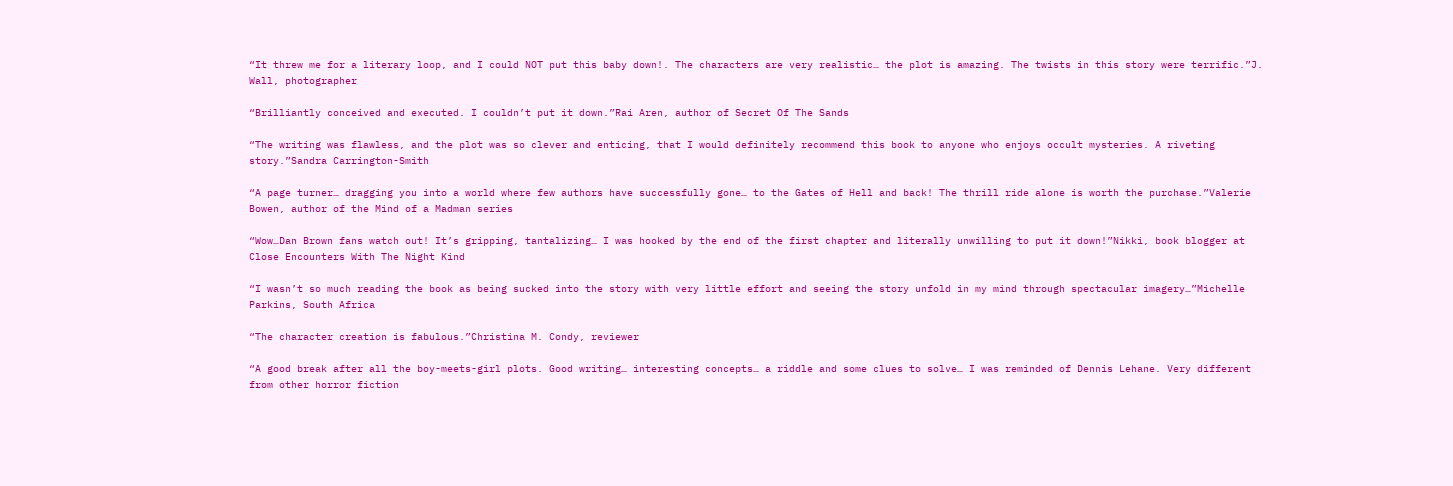“It threw me for a literary loop, and I could NOT put this baby down!. The characters are very realistic… the plot is amazing. The twists in this story were terrific.”J. Wall, photographer

“Brilliantly conceived and executed. I couldn’t put it down.”Rai Aren, author of Secret Of The Sands

“The writing was flawless, and the plot was so clever and enticing, that I would definitely recommend this book to anyone who enjoys occult mysteries. A riveting story.”Sandra Carrington-Smith

“A page turner… dragging you into a world where few authors have successfully gone… to the Gates of Hell and back! The thrill ride alone is worth the purchase.”Valerie Bowen, author of the Mind of a Madman series

“Wow…Dan Brown fans watch out! It’s gripping, tantalizing… I was hooked by the end of the first chapter and literally unwilling to put it down!”Nikki, book blogger at Close Encounters With The Night Kind

“I wasn’t so much reading the book as being sucked into the story with very little effort and seeing the story unfold in my mind through spectacular imagery…”Michelle Parkins, South Africa

“The character creation is fabulous.”Christina M. Condy, reviewer

“A good break after all the boy-meets-girl plots. Good writing… interesting concepts… a riddle and some clues to solve… I was reminded of Dennis Lehane. Very different from other horror fiction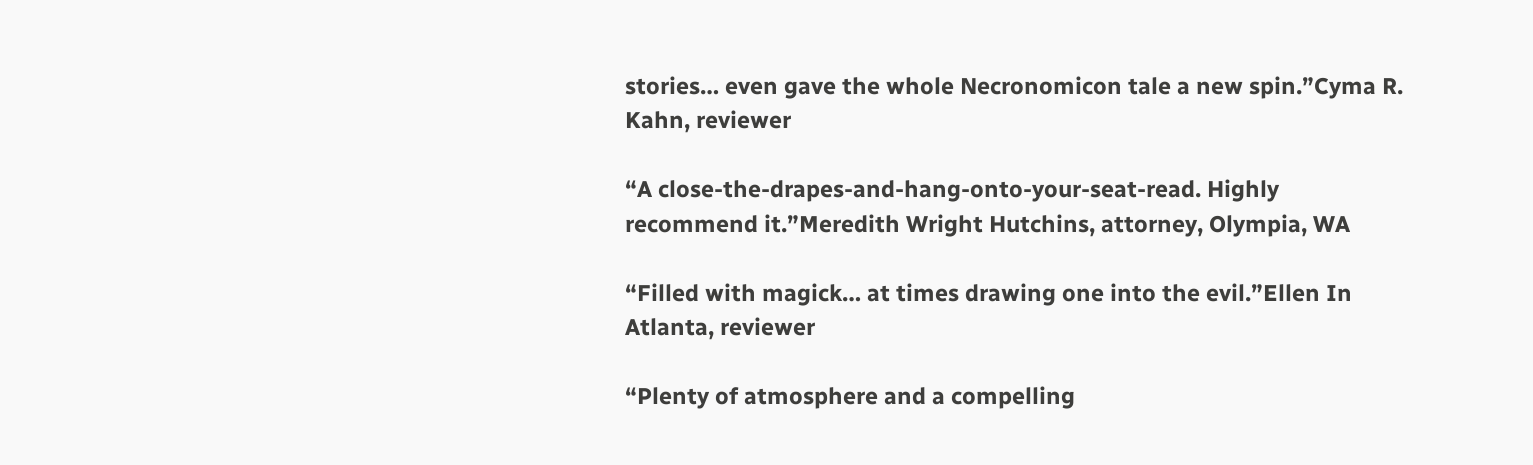stories… even gave the whole Necronomicon tale a new spin.”Cyma R. Kahn, reviewer

“A close-the-drapes-and-hang-onto-your-seat-read. Highly recommend it.”Meredith Wright Hutchins, attorney, Olympia, WA

“Filled with magick… at times drawing one into the evil.”Ellen In Atlanta, reviewer

“Plenty of atmosphere and a compelling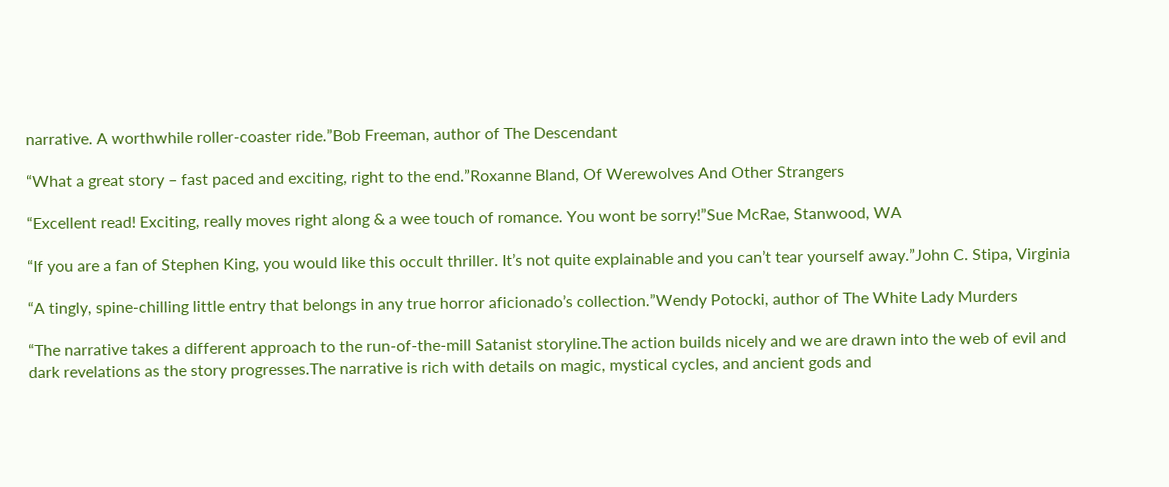narrative. A worthwhile roller-coaster ride.”Bob Freeman, author of The Descendant

“What a great story – fast paced and exciting, right to the end.”Roxanne Bland, Of Werewolves And Other Strangers

“Excellent read! Exciting, really moves right along & a wee touch of romance. You wont be sorry!”Sue McRae, Stanwood, WA

“If you are a fan of Stephen King, you would like this occult thriller. It’s not quite explainable and you can’t tear yourself away.”John C. Stipa, Virginia

“A tingly, spine-chilling little entry that belongs in any true horror aficionado’s collection.”Wendy Potocki, author of The White Lady Murders

“The narrative takes a different approach to the run-of-the-mill Satanist storyline.The action builds nicely and we are drawn into the web of evil and dark revelations as the story progresses.The narrative is rich with details on magic, mystical cycles, and ancient gods and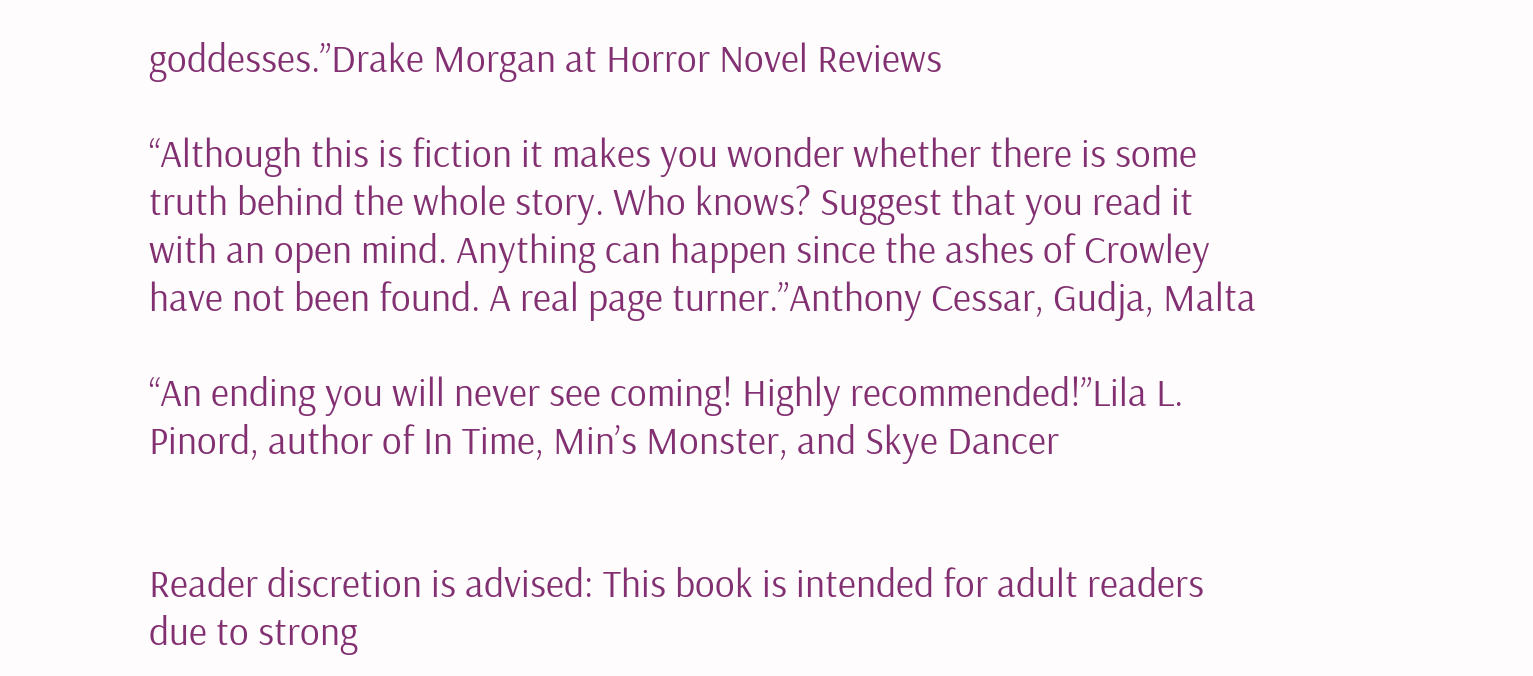goddesses.”Drake Morgan at Horror Novel Reviews

“Although this is fiction it makes you wonder whether there is some truth behind the whole story. Who knows? Suggest that you read it with an open mind. Anything can happen since the ashes of Crowley have not been found. A real page turner.”Anthony Cessar, Gudja, Malta

“An ending you will never see coming! Highly recommended!”Lila L. Pinord, author of In Time, Min’s Monster, and Skye Dancer


Reader discretion is advised: This book is intended for adult readers due to strong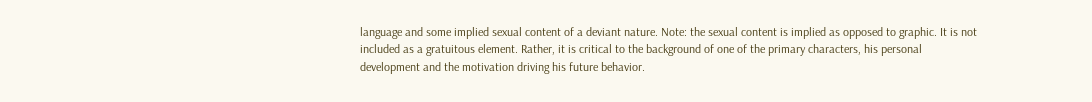language and some implied sexual content of a deviant nature. Note: the sexual content is implied as opposed to graphic. It is not included as a gratuitous element. Rather, it is critical to the background of one of the primary characters, his personal development and the motivation driving his future behavior.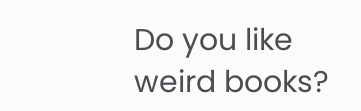Do you like weird books?